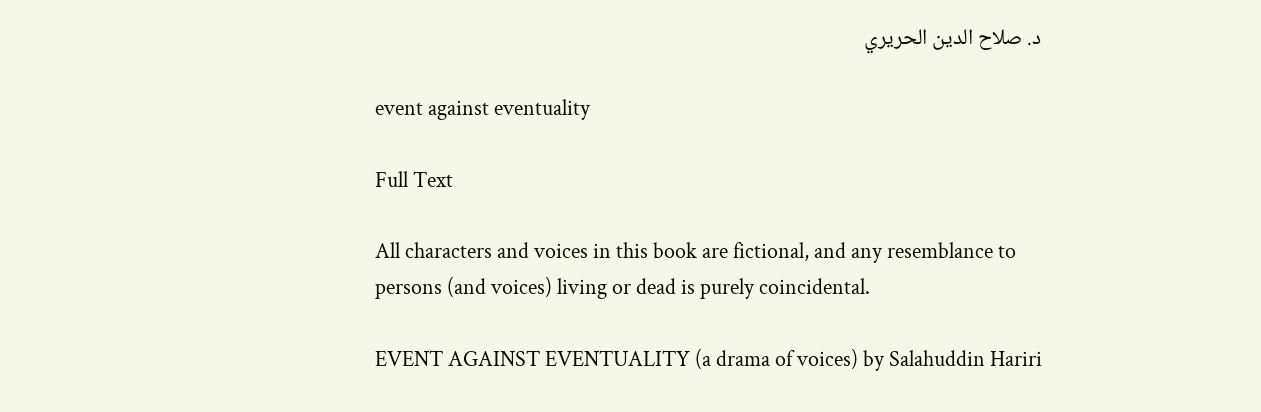د. صلاح الدين الحريري

event against eventuality

Full Text

All characters and voices in this book are fictional, and any resemblance to persons (and voices) living or dead is purely coincidental.

EVENT AGAINST EVENTUALITY (a drama of voices) by Salahuddin Hariri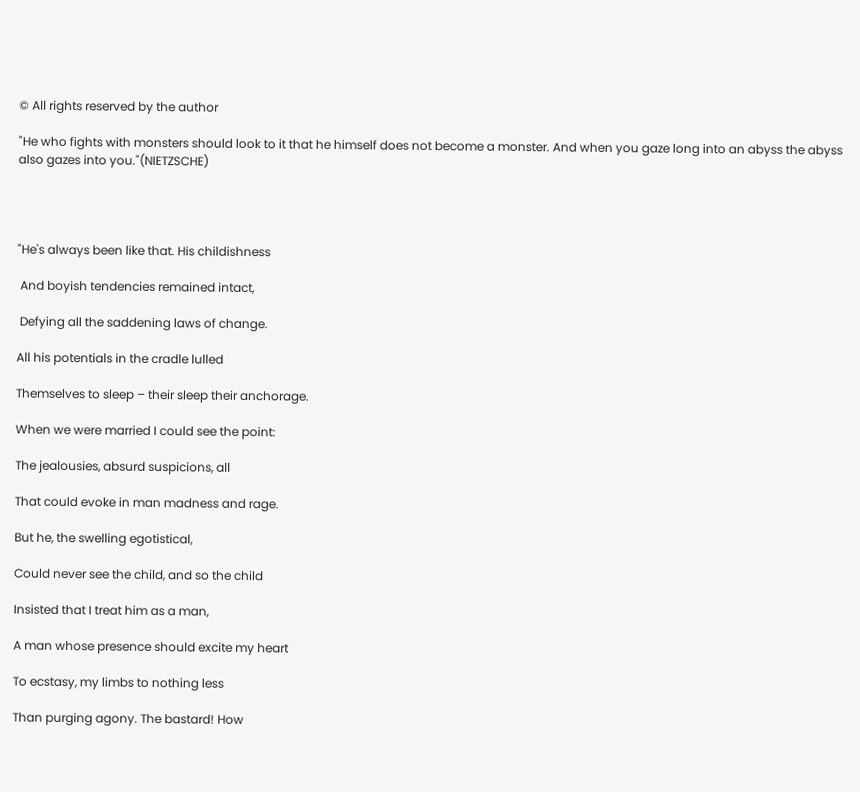© All rights reserved by the author

"He who fights with monsters should look to it that he himself does not become a monster. And when you gaze long into an abyss the abyss also gazes into you."(NIETZSCHE)




"He's always been like that. His childishness

 And boyish tendencies remained intact,

 Defying all the saddening laws of change.

All his potentials in the cradle lulled

Themselves to sleep – their sleep their anchorage.

When we were married I could see the point:

The jealousies, absurd suspicions, all

That could evoke in man madness and rage.

But he, the swelling egotistical,

Could never see the child, and so the child

Insisted that I treat him as a man,

A man whose presence should excite my heart

To ecstasy, my limbs to nothing less

Than purging agony. The bastard! How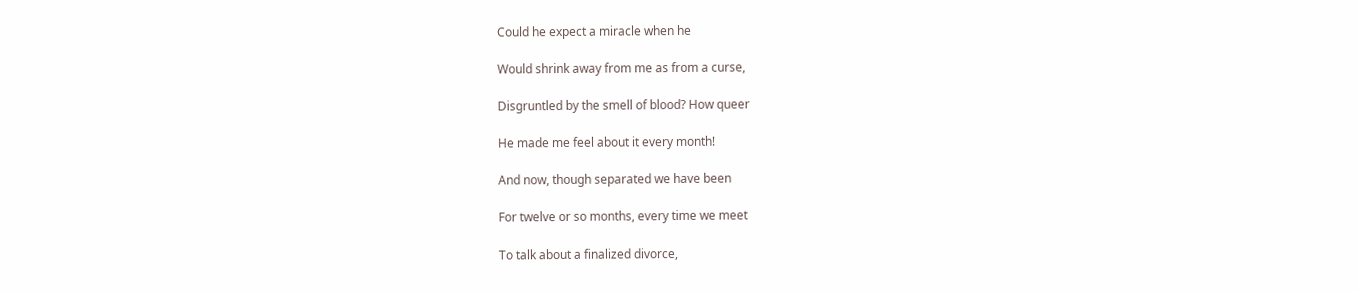Could he expect a miracle when he

Would shrink away from me as from a curse,

Disgruntled by the smell of blood? How queer

He made me feel about it every month!

And now, though separated we have been

For twelve or so months, every time we meet

To talk about a finalized divorce,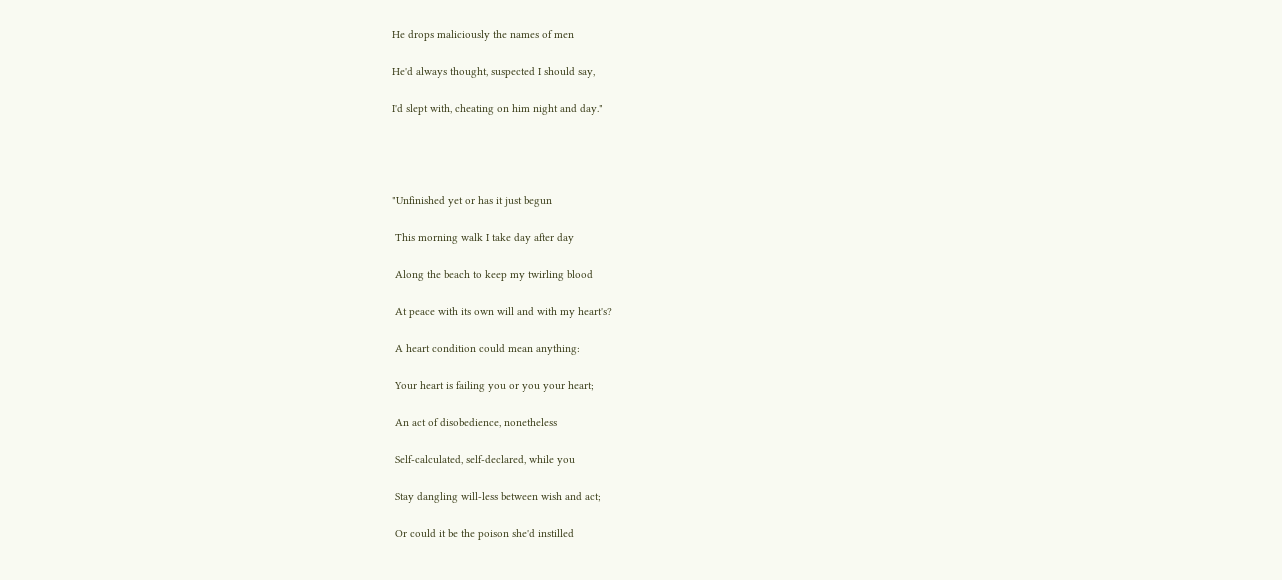He drops maliciously the names of men

He'd always thought, suspected I should say,

I'd slept with, cheating on him night and day."




"Unfinished yet or has it just begun

 This morning walk I take day after day

 Along the beach to keep my twirling blood

 At peace with its own will and with my heart's?

 A heart condition could mean anything:

 Your heart is failing you or you your heart;

 An act of disobedience, nonetheless

 Self-calculated, self-declared, while you

 Stay dangling will-less between wish and act;

 Or could it be the poison she'd instilled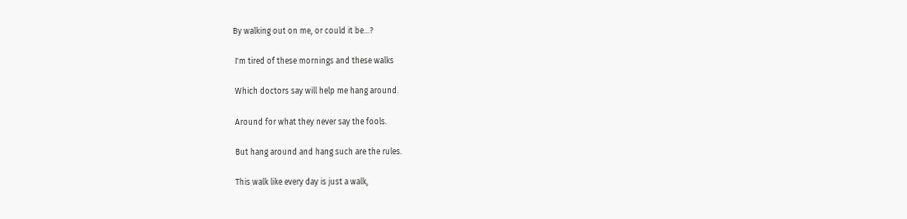By walking out on me, or could it be…?

 I'm tired of these mornings and these walks

 Which doctors say will help me hang around.

 Around for what they never say the fools.

 But hang around and hang such are the rules.

 This walk like every day is just a walk,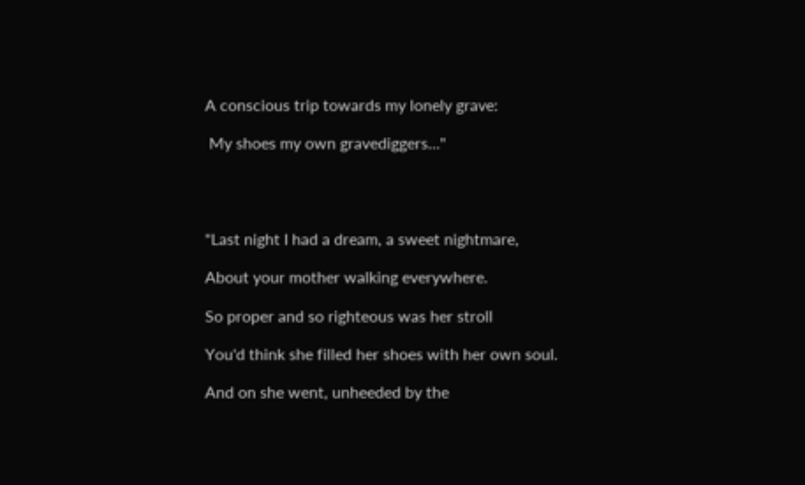A conscious trip towards my lonely grave:

 My shoes my own gravediggers…"




"Last night I had a dream, a sweet nightmare,

About your mother walking everywhere.

So proper and so righteous was her stroll

You'd think she filled her shoes with her own soul.

And on she went, unheeded by the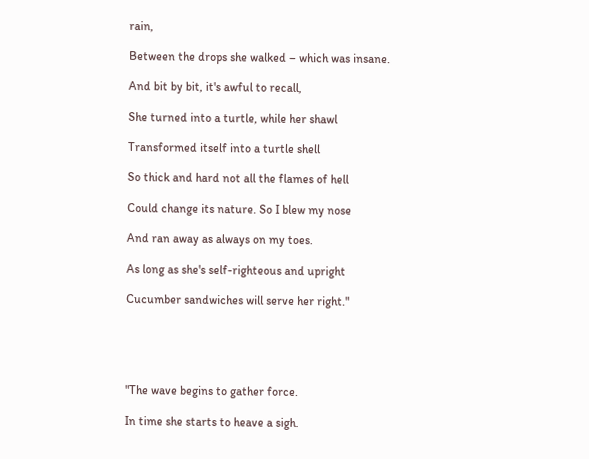rain,

Between the drops she walked – which was insane.

And bit by bit, it's awful to recall,

She turned into a turtle, while her shawl

Transformed itself into a turtle shell

So thick and hard not all the flames of hell

Could change its nature. So I blew my nose

And ran away as always on my toes.

As long as she's self-righteous and upright

Cucumber sandwiches will serve her right."





"The wave begins to gather force.

In time she starts to heave a sigh.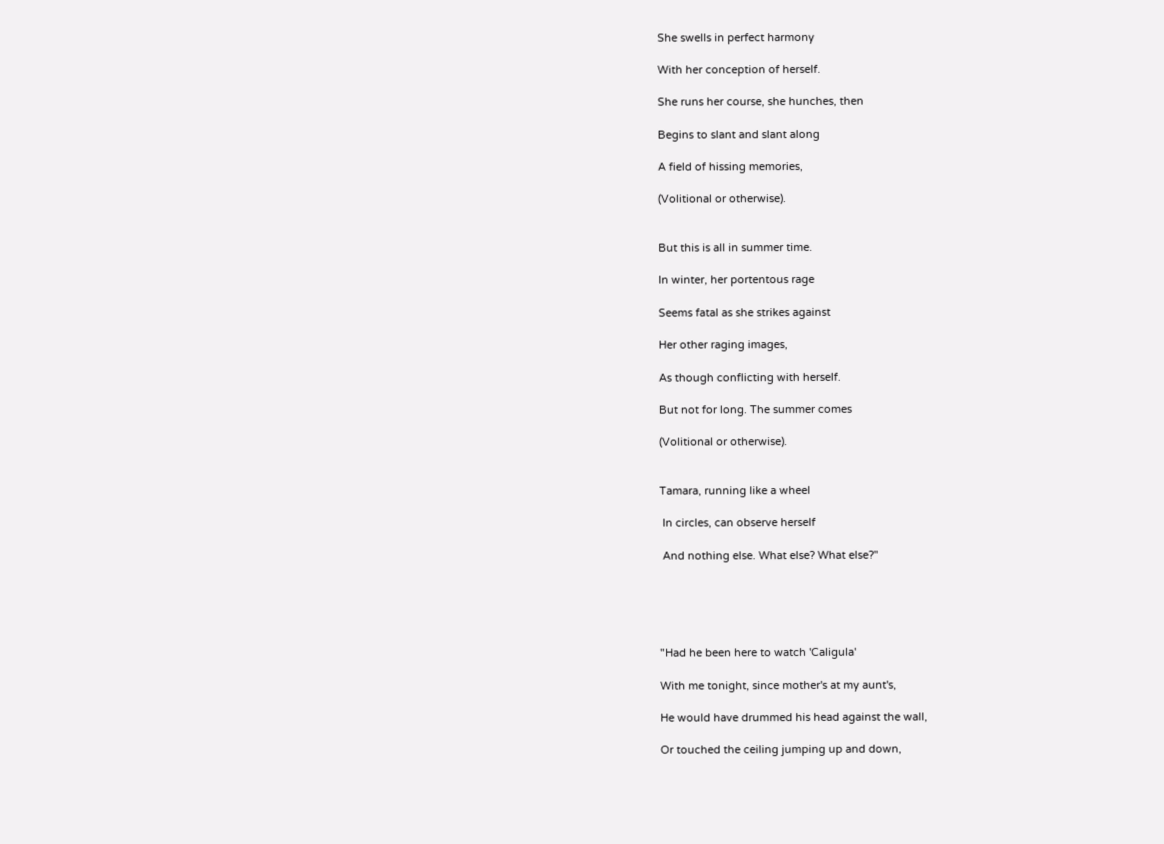She swells in perfect harmony

With her conception of herself.

She runs her course, she hunches, then

Begins to slant and slant along

A field of hissing memories,

(Volitional or otherwise).


But this is all in summer time.

In winter, her portentous rage

Seems fatal as she strikes against

Her other raging images,

As though conflicting with herself.

But not for long. The summer comes

(Volitional or otherwise).


Tamara, running like a wheel

 In circles, can observe herself

 And nothing else. What else? What else?"





"Had he been here to watch 'Caligula'

With me tonight, since mother's at my aunt's,

He would have drummed his head against the wall,

Or touched the ceiling jumping up and down,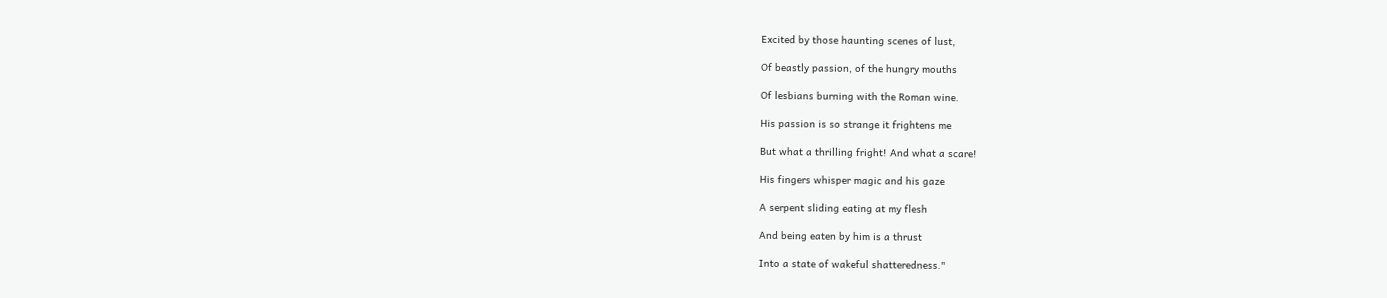Excited by those haunting scenes of lust,

Of beastly passion, of the hungry mouths

Of lesbians burning with the Roman wine.

His passion is so strange it frightens me

But what a thrilling fright! And what a scare!

His fingers whisper magic and his gaze

A serpent sliding eating at my flesh

And being eaten by him is a thrust

Into a state of wakeful shatteredness."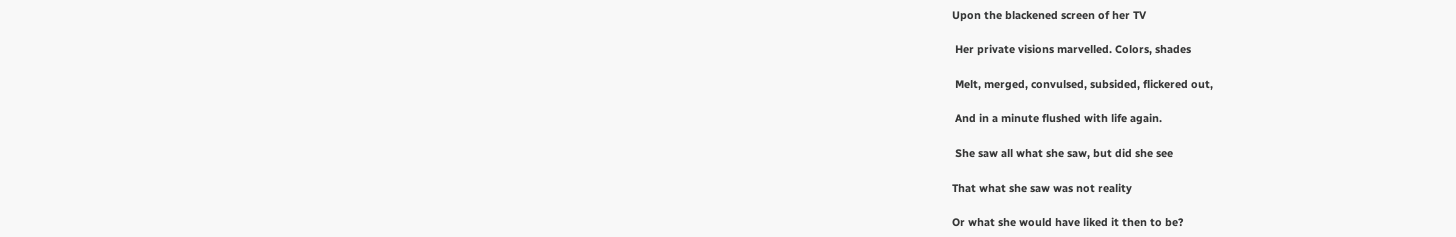Upon the blackened screen of her TV

 Her private visions marvelled. Colors, shades

 Melt, merged, convulsed, subsided, flickered out,

 And in a minute flushed with life again.

 She saw all what she saw, but did she see

That what she saw was not reality

Or what she would have liked it then to be?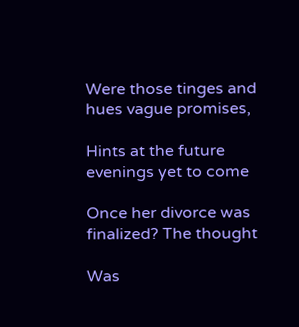Were those tinges and hues vague promises,

Hints at the future evenings yet to come

Once her divorce was finalized? The thought

Was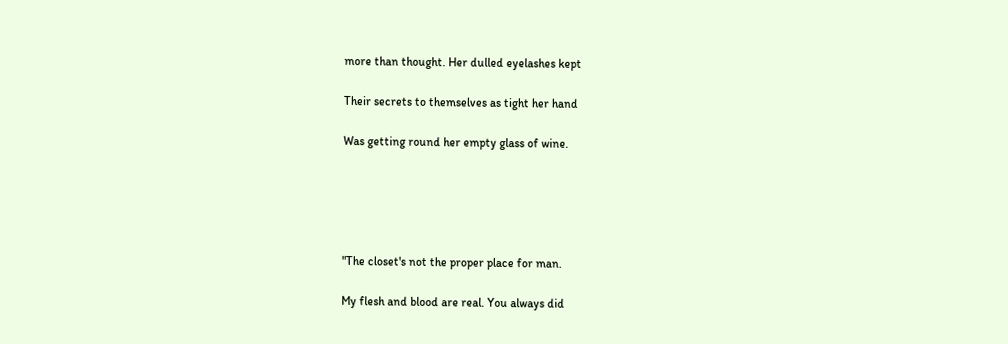more than thought. Her dulled eyelashes kept

Their secrets to themselves as tight her hand

Was getting round her empty glass of wine.





"The closet's not the proper place for man.

My flesh and blood are real. You always did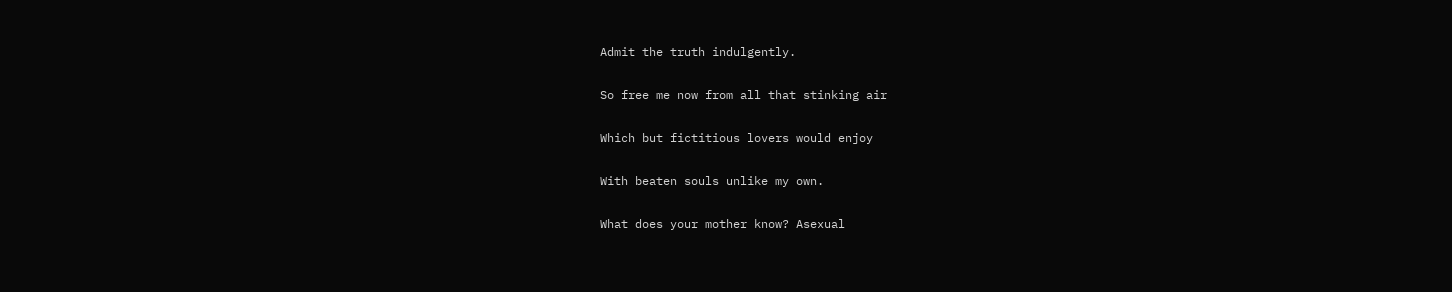Admit the truth indulgently.

So free me now from all that stinking air

Which but fictitious lovers would enjoy

With beaten souls unlike my own.

What does your mother know? Asexual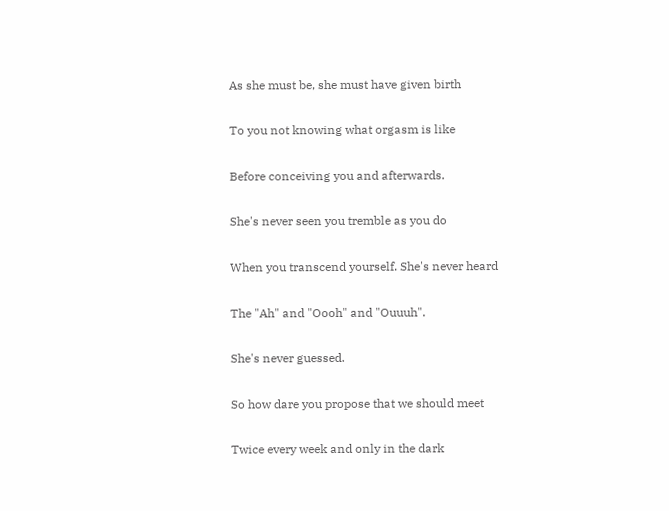As she must be, she must have given birth

To you not knowing what orgasm is like

Before conceiving you and afterwards.

She's never seen you tremble as you do

When you transcend yourself. She's never heard

The "Ah" and "Oooh" and "Ouuuh".

She's never guessed.

So how dare you propose that we should meet

Twice every week and only in the dark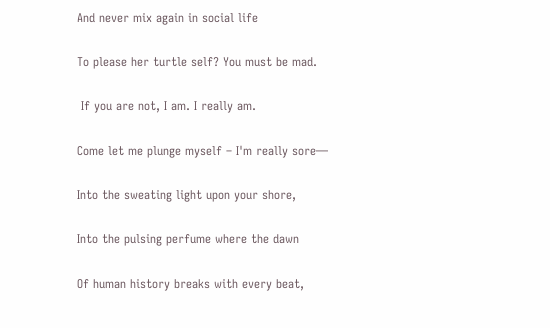And never mix again in social life

To please her turtle self? You must be mad.

 If you are not, I am. I really am.

Come let me plunge myself – I'm really sore—

Into the sweating light upon your shore,

Into the pulsing perfume where the dawn

Of human history breaks with every beat,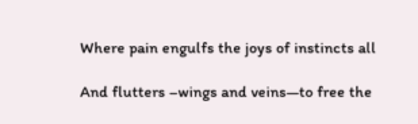Where pain engulfs the joys of instincts all

And flutters –wings and veins—to free the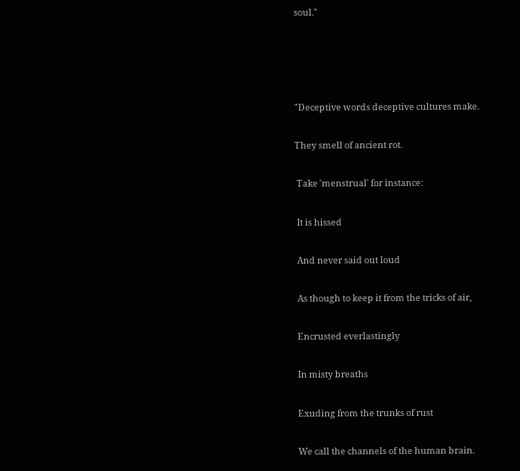soul."




"Deceptive words deceptive cultures make.

They smell of ancient rot.

 Take 'menstrual' for instance:

 It is hissed

 And never said out loud

 As though to keep it from the tricks of air,

 Encrusted everlastingly

 In misty breaths

 Exuding from the trunks of rust

 We call the channels of the human brain.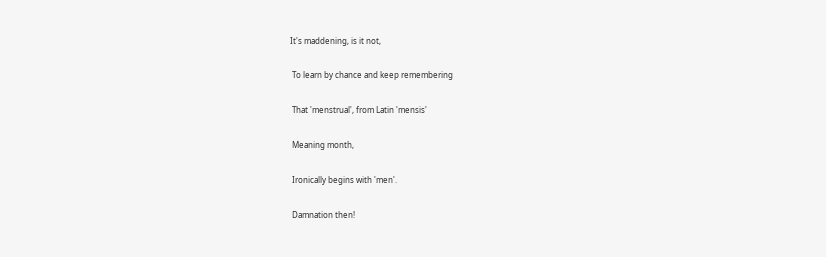It's maddening, is it not,

 To learn by chance and keep remembering

 That 'menstrual', from Latin 'mensis'

 Meaning month,

 Ironically begins with 'men'.

 Damnation then!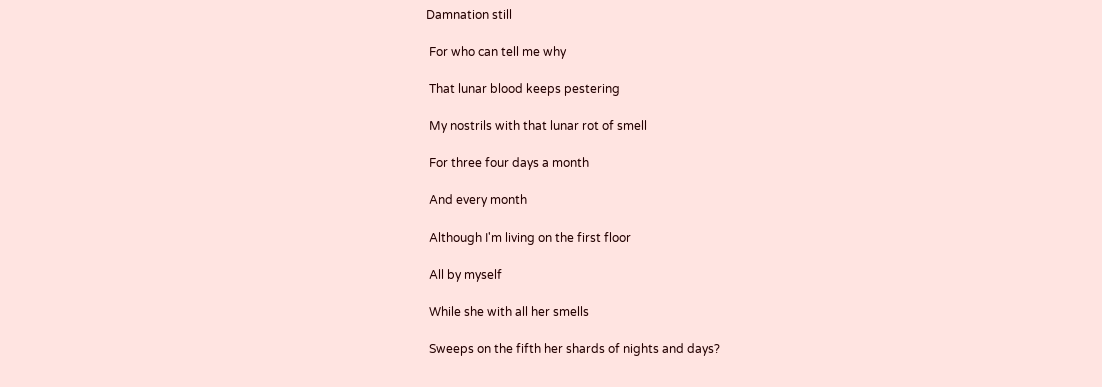Damnation still

 For who can tell me why

 That lunar blood keeps pestering

 My nostrils with that lunar rot of smell

 For three four days a month

 And every month

 Although I'm living on the first floor

 All by myself

 While she with all her smells

 Sweeps on the fifth her shards of nights and days?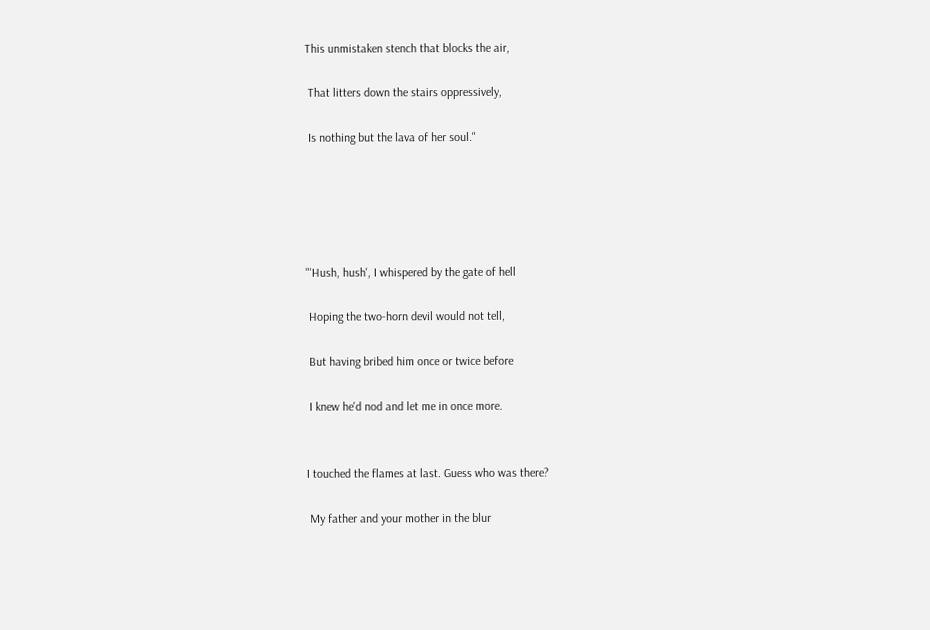This unmistaken stench that blocks the air,

 That litters down the stairs oppressively,

 Is nothing but the lava of her soul."





"'Hush, hush', I whispered by the gate of hell

 Hoping the two-horn devil would not tell,

 But having bribed him once or twice before

 I knew he'd nod and let me in once more.


I touched the flames at last. Guess who was there?

 My father and your mother in the blur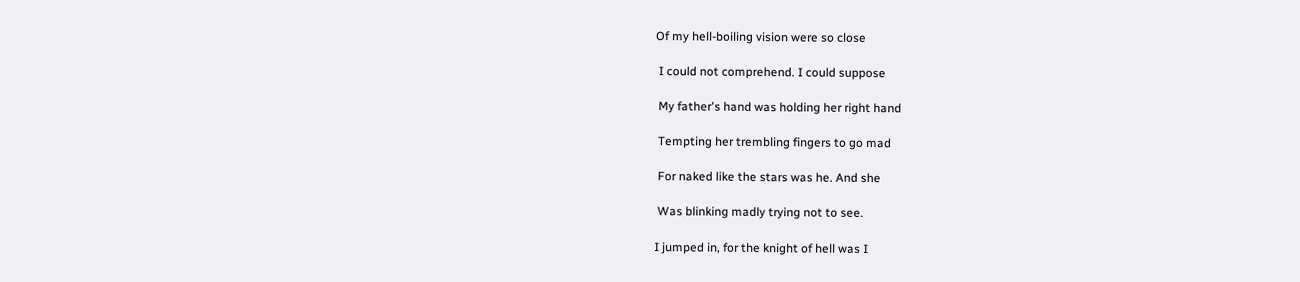Of my hell-boiling vision were so close

 I could not comprehend. I could suppose

 My father's hand was holding her right hand

 Tempting her trembling fingers to go mad

 For naked like the stars was he. And she

 Was blinking madly trying not to see.

I jumped in, for the knight of hell was I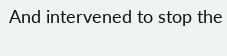And intervened to stop the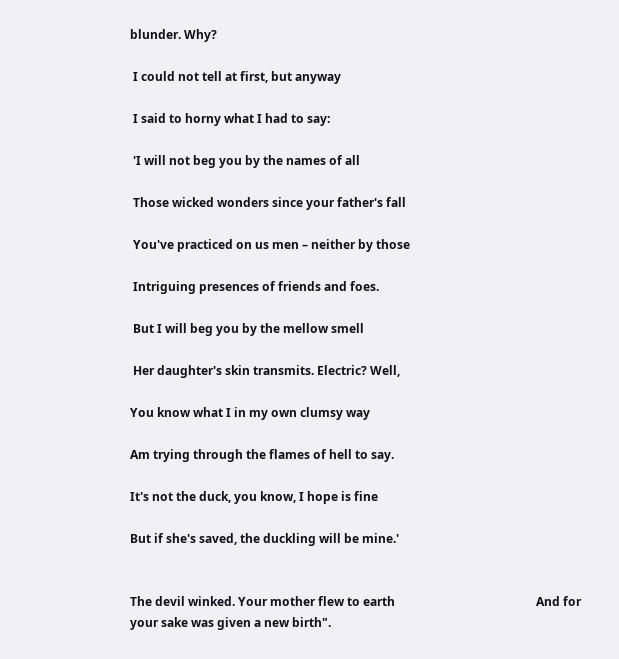blunder. Why?

 I could not tell at first, but anyway

 I said to horny what I had to say:

 'I will not beg you by the names of all

 Those wicked wonders since your father's fall

 You've practiced on us men – neither by those

 Intriguing presences of friends and foes.

 But I will beg you by the mellow smell

 Her daughter's skin transmits. Electric? Well,

You know what I in my own clumsy way

Am trying through the flames of hell to say.

It's not the duck, you know, I hope is fine

But if she's saved, the duckling will be mine.'


The devil winked. Your mother flew to earth                                               And for your sake was given a new birth".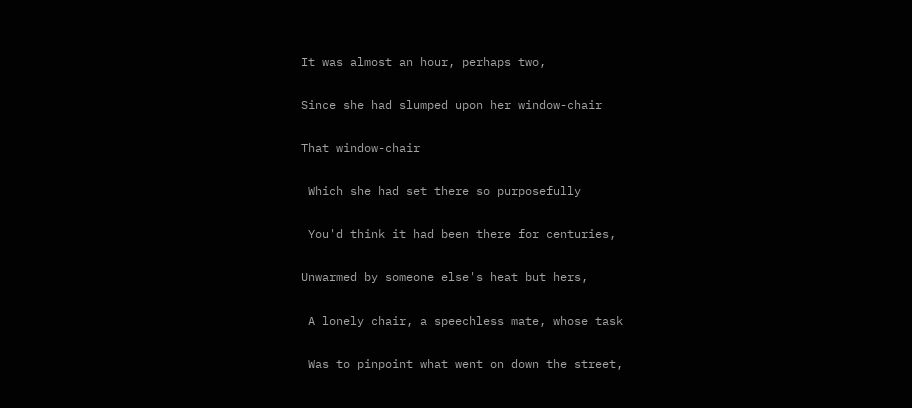It was almost an hour, perhaps two,

Since she had slumped upon her window-chair

That window-chair

 Which she had set there so purposefully

 You'd think it had been there for centuries,

Unwarmed by someone else's heat but hers,

 A lonely chair, a speechless mate, whose task

 Was to pinpoint what went on down the street,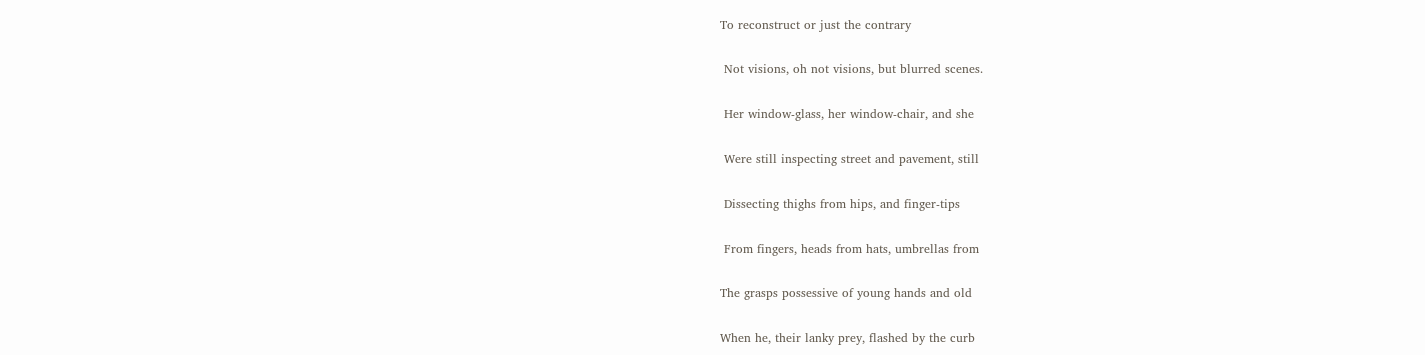To reconstruct or just the contrary

 Not visions, oh not visions, but blurred scenes.

 Her window-glass, her window-chair, and she

 Were still inspecting street and pavement, still

 Dissecting thighs from hips, and finger-tips

 From fingers, heads from hats, umbrellas from

The grasps possessive of young hands and old

When he, their lanky prey, flashed by the curb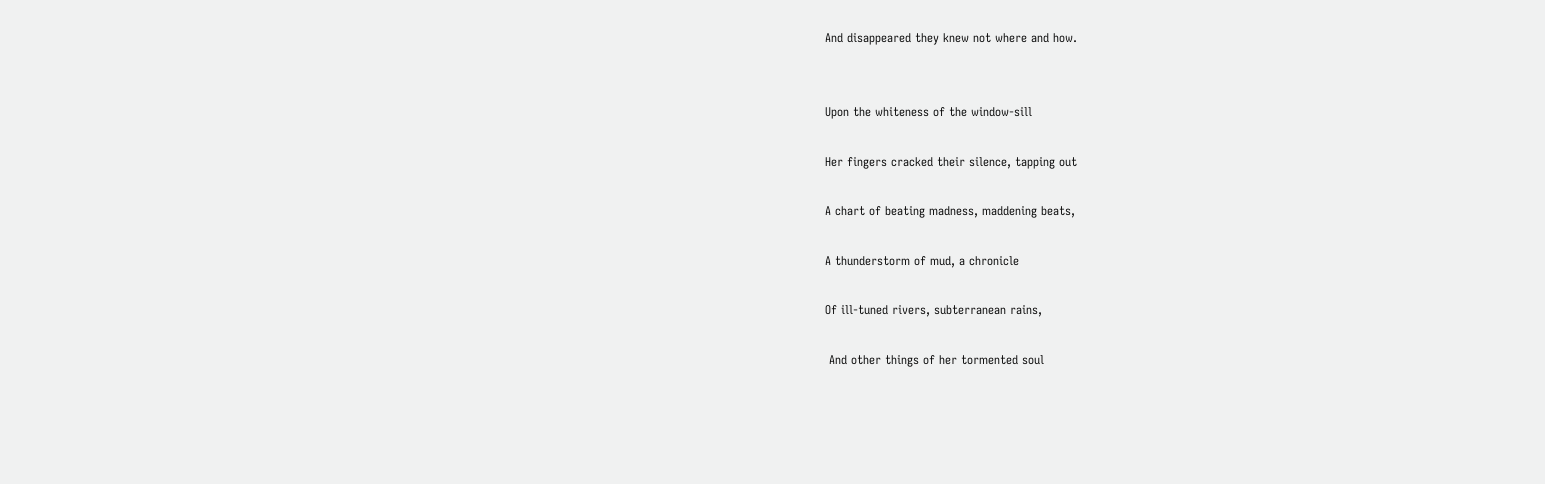And disappeared they knew not where and how.


Upon the whiteness of the window-sill

Her fingers cracked their silence, tapping out

A chart of beating madness, maddening beats,

A thunderstorm of mud, a chronicle

Of ill-tuned rivers, subterranean rains,

 And other things of her tormented soul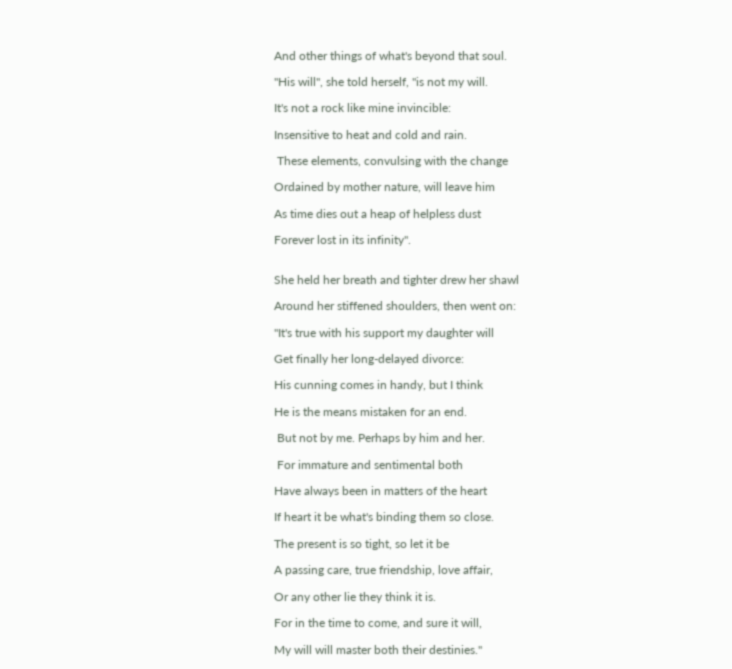And other things of what's beyond that soul.

"His will", she told herself, "is not my will.

It's not a rock like mine invincible:

Insensitive to heat and cold and rain.

 These elements, convulsing with the change

Ordained by mother nature, will leave him

As time dies out a heap of helpless dust

Forever lost in its infinity".


She held her breath and tighter drew her shawl

Around her stiffened shoulders, then went on:

"It's true with his support my daughter will

Get finally her long-delayed divorce:

His cunning comes in handy, but I think

He is the means mistaken for an end.

 But not by me. Perhaps by him and her.

 For immature and sentimental both

Have always been in matters of the heart

If heart it be what's binding them so close.

The present is so tight, so let it be

A passing care, true friendship, love affair,

Or any other lie they think it is.

For in the time to come, and sure it will,

My will will master both their destinies."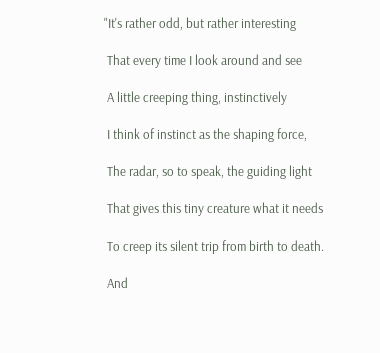"It's rather odd, but rather interesting

 That every time I look around and see

 A little creeping thing, instinctively

 I think of instinct as the shaping force,

 The radar, so to speak, the guiding light

 That gives this tiny creature what it needs

 To creep its silent trip from birth to death.

 And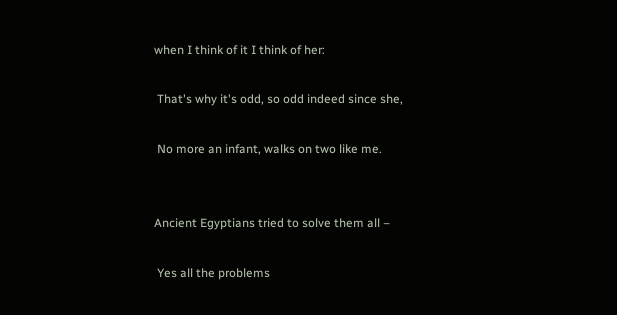when I think of it I think of her:

 That's why it's odd, so odd indeed since she,

 No more an infant, walks on two like me.


Ancient Egyptians tried to solve them all –

 Yes all the problems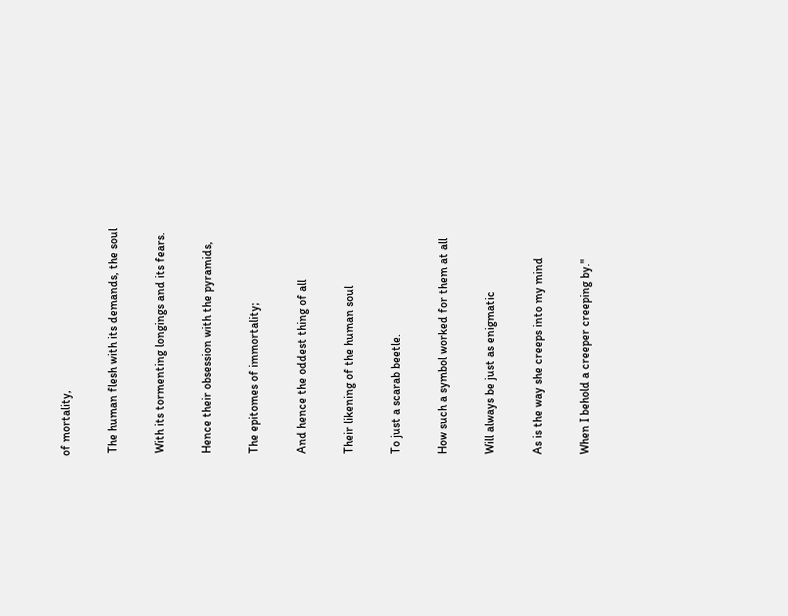of mortality,

 The human flesh with its demands, the soul

 With its tormenting longings and its fears.

 Hence their obsession with the pyramids,

 The epitomes of immortality;

 And hence the oddest thing of all

 Their likening of the human soul

 To just a scarab beetle.

 How such a symbol worked for them at all

 Will always be just as enigmatic

 As is the way she creeps into my mind

 When I behold a creeper creeping by."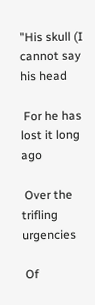"His skull (I cannot say his head

 For he has lost it long ago

 Over the trifling urgencies

 Of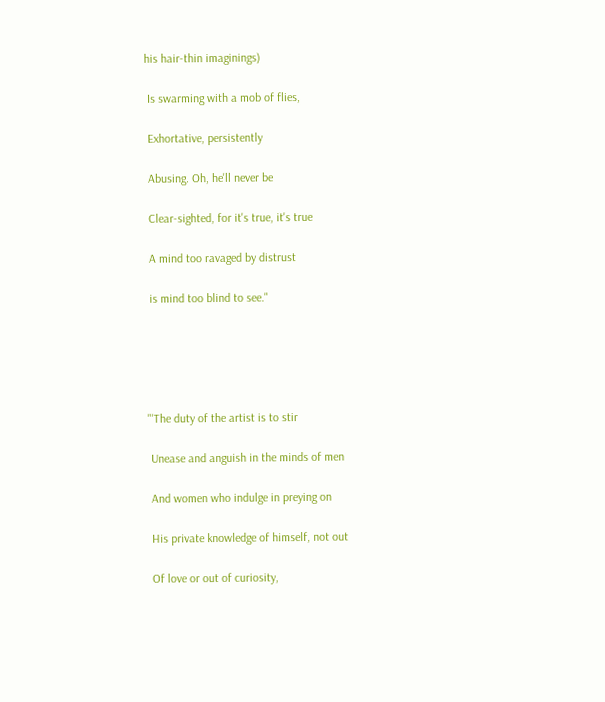his hair-thin imaginings)

 Is swarming with a mob of flies,

 Exhortative, persistently

 Abusing. Oh, he'll never be

 Clear-sighted, for it's true, it's true

 A mind too ravaged by distrust

 is mind too blind to see."





"'The duty of the artist is to stir

 Unease and anguish in the minds of men

 And women who indulge in preying on

 His private knowledge of himself, not out

 Of love or out of curiosity,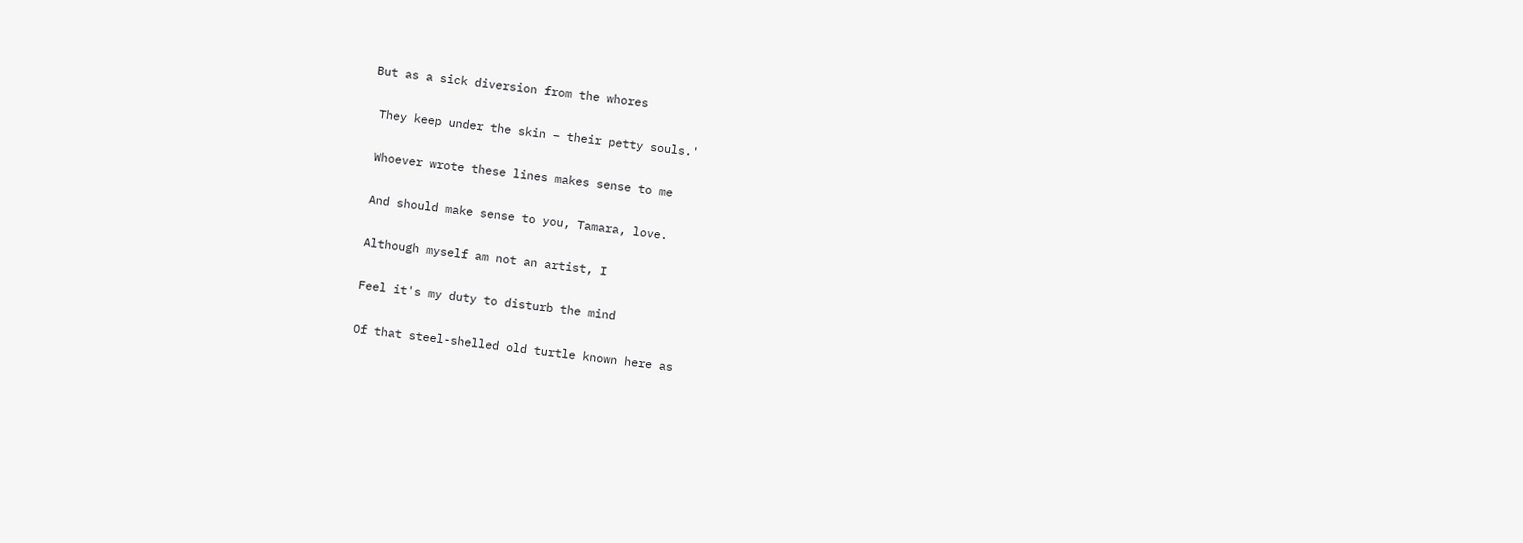But as a sick diversion from the whores

 They keep under the skin – their petty souls.'

 Whoever wrote these lines makes sense to me

 And should make sense to you, Tamara, love.

 Although myself am not an artist, I

 Feel it's my duty to disturb the mind

 Of that steel-shelled old turtle known here as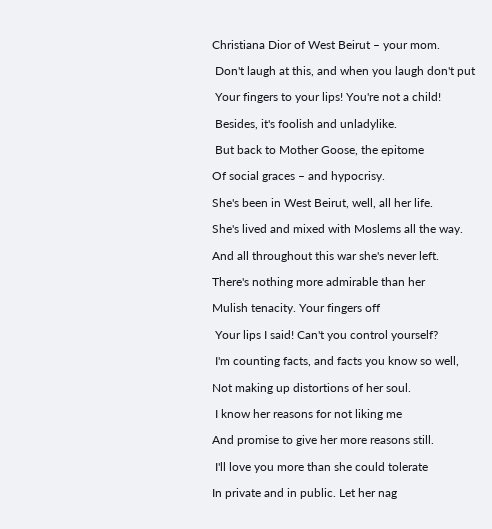Christiana Dior of West Beirut – your mom.

 Don't laugh at this, and when you laugh don't put

 Your fingers to your lips! You're not a child!

 Besides, it's foolish and unladylike.

 But back to Mother Goose, the epitome

Of social graces – and hypocrisy.

She's been in West Beirut, well, all her life.

She's lived and mixed with Moslems all the way.

And all throughout this war she's never left.

There's nothing more admirable than her

Mulish tenacity. Your fingers off

 Your lips I said! Can't you control yourself?

 I'm counting facts, and facts you know so well,

Not making up distortions of her soul.

 I know her reasons for not liking me

And promise to give her more reasons still.

 I'll love you more than she could tolerate

In private and in public. Let her nag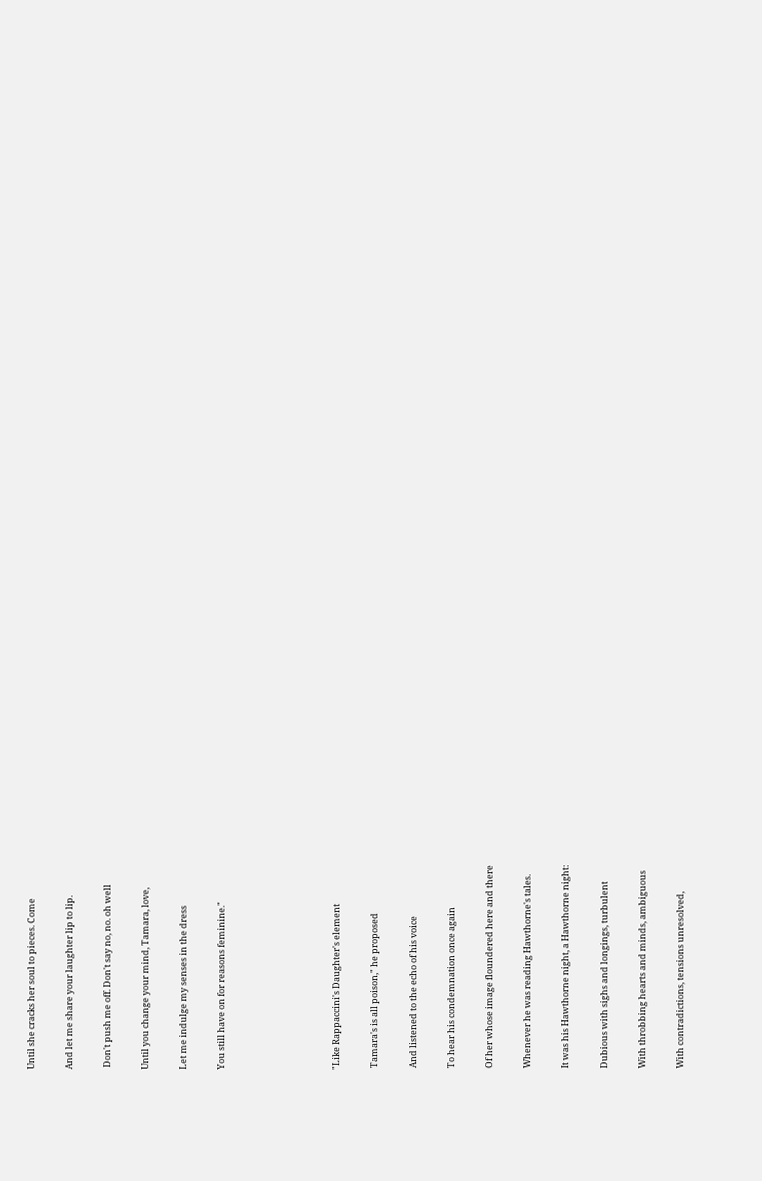Until she cracks her soul to pieces. Come

And let me share your laughter lip to lip.

 Don't push me off. Don't say no, no. oh well

Until you change your mind, Tamara, love,

Let me indulge my senses in the dress

You still have on for reasons feminine."





"Like Rappaccini's Daughter's element

 Tamara's is all poison," he proposed

 And listened to the echo of his voice

 To hear his condemnation once again

 Of her whose image floundered here and there

 Whenever he was reading Hawthorne's tales.

 It was his Hawthorne night, a Hawthorne night:

 Dubious with sighs and longings, turbulent

 With throbbing hearts and minds, ambiguous

 With contradictions, tensions unresolved,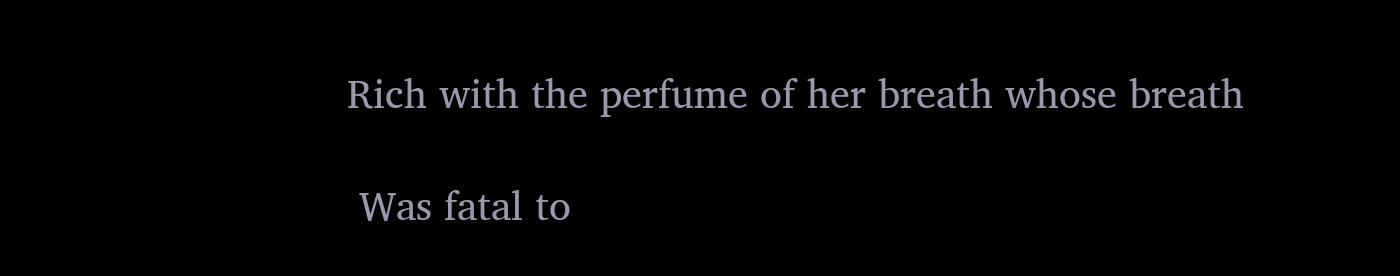Rich with the perfume of her breath whose breath

 Was fatal to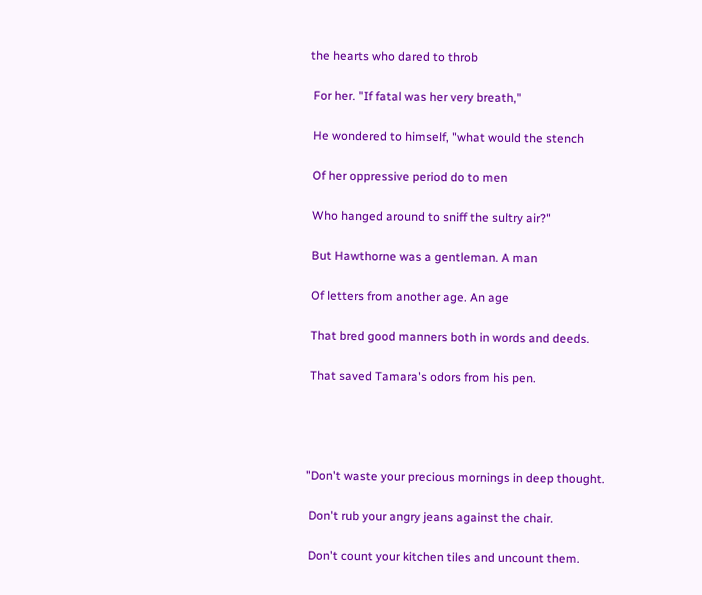the hearts who dared to throb

 For her. "If fatal was her very breath,"

 He wondered to himself, "what would the stench

 Of her oppressive period do to men

 Who hanged around to sniff the sultry air?"

 But Hawthorne was a gentleman. A man

 Of letters from another age. An age

 That bred good manners both in words and deeds.

 That saved Tamara's odors from his pen.




"Don't waste your precious mornings in deep thought.

 Don't rub your angry jeans against the chair.

 Don't count your kitchen tiles and uncount them.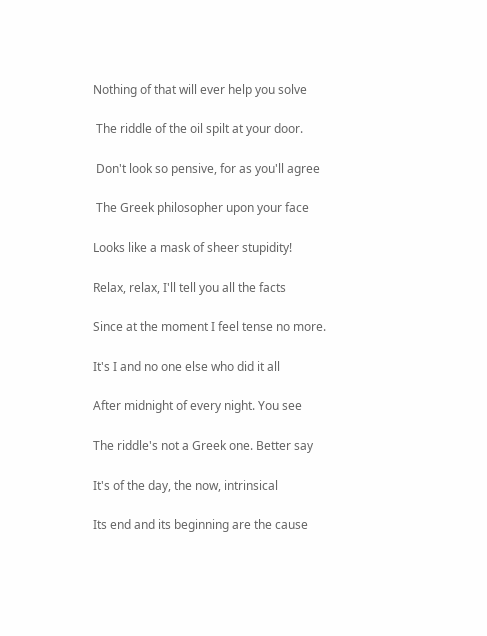Nothing of that will ever help you solve

 The riddle of the oil spilt at your door.

 Don't look so pensive, for as you'll agree

 The Greek philosopher upon your face

Looks like a mask of sheer stupidity!

Relax, relax, I'll tell you all the facts

Since at the moment I feel tense no more.

It's I and no one else who did it all

After midnight of every night. You see

The riddle's not a Greek one. Better say

It's of the day, the now, intrinsical

Its end and its beginning are the cause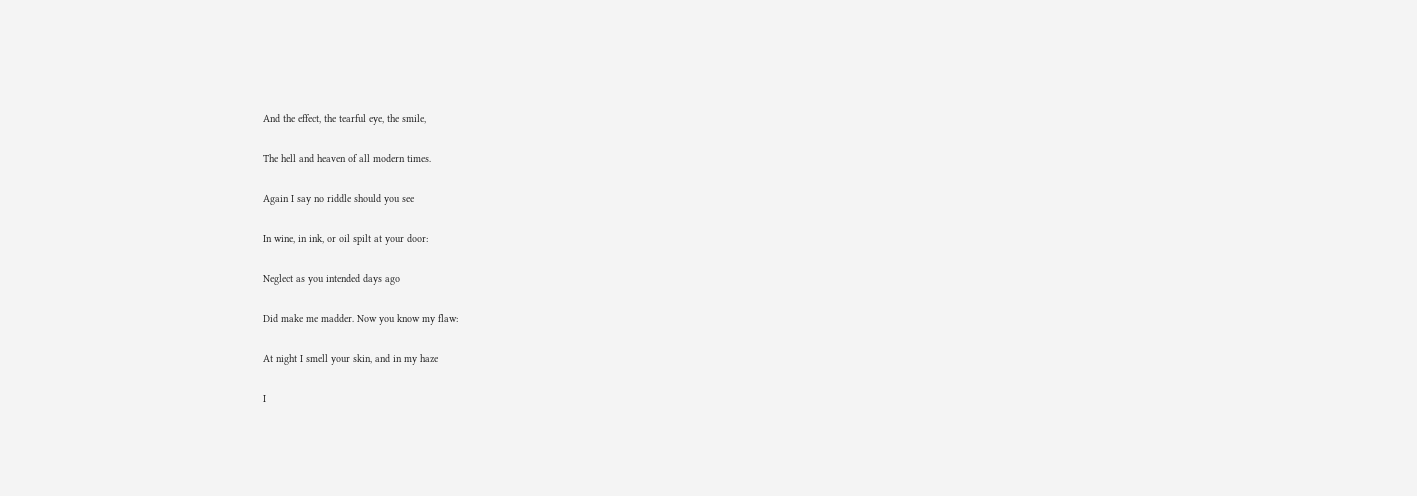And the effect, the tearful eye, the smile,

The hell and heaven of all modern times.

Again I say no riddle should you see

In wine, in ink, or oil spilt at your door:

Neglect as you intended days ago

Did make me madder. Now you know my flaw:

At night I smell your skin, and in my haze

I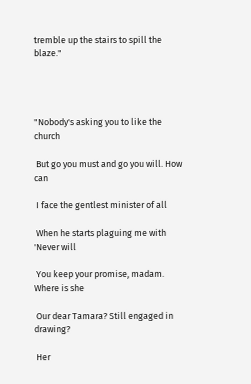tremble up the stairs to spill the blaze."




"Nobody's asking you to like the church

 But go you must and go you will. How can

 I face the gentlest minister of all

 When he starts plaguing me with 'Never will

 You keep your promise, madam. Where is she

 Our dear Tamara? Still engaged in drawing?

 Her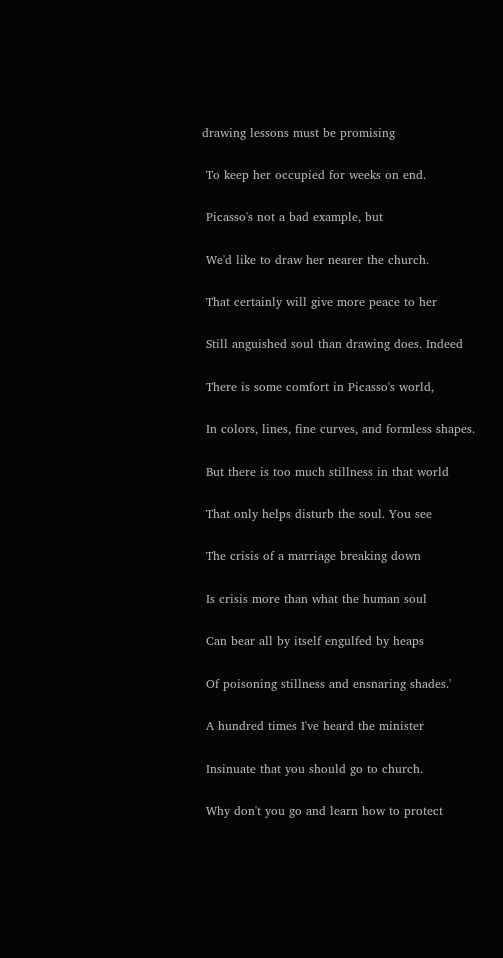drawing lessons must be promising

 To keep her occupied for weeks on end.

 Picasso's not a bad example, but

 We'd like to draw her nearer the church.

 That certainly will give more peace to her

 Still anguished soul than drawing does. Indeed

 There is some comfort in Picasso's world,

 In colors, lines, fine curves, and formless shapes.

 But there is too much stillness in that world

 That only helps disturb the soul. You see

 The crisis of a marriage breaking down

 Is crisis more than what the human soul

 Can bear all by itself engulfed by heaps

 Of poisoning stillness and ensnaring shades.'

 A hundred times I've heard the minister

 Insinuate that you should go to church.

 Why don't you go and learn how to protect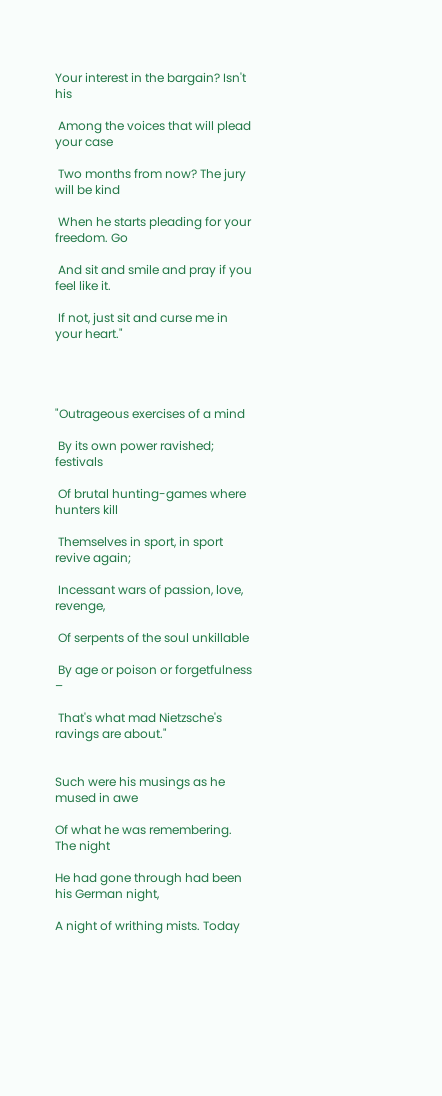Your interest in the bargain? Isn't his

 Among the voices that will plead your case

 Two months from now? The jury will be kind

 When he starts pleading for your freedom. Go

 And sit and smile and pray if you feel like it.

 If not, just sit and curse me in your heart."




"Outrageous exercises of a mind

 By its own power ravished; festivals

 Of brutal hunting-games where hunters kill

 Themselves in sport, in sport revive again;

 Incessant wars of passion, love, revenge,

 Of serpents of the soul unkillable

 By age or poison or forgetfulness –

 That's what mad Nietzsche's ravings are about."


Such were his musings as he mused in awe

Of what he was remembering. The night

He had gone through had been his German night,

A night of writhing mists. Today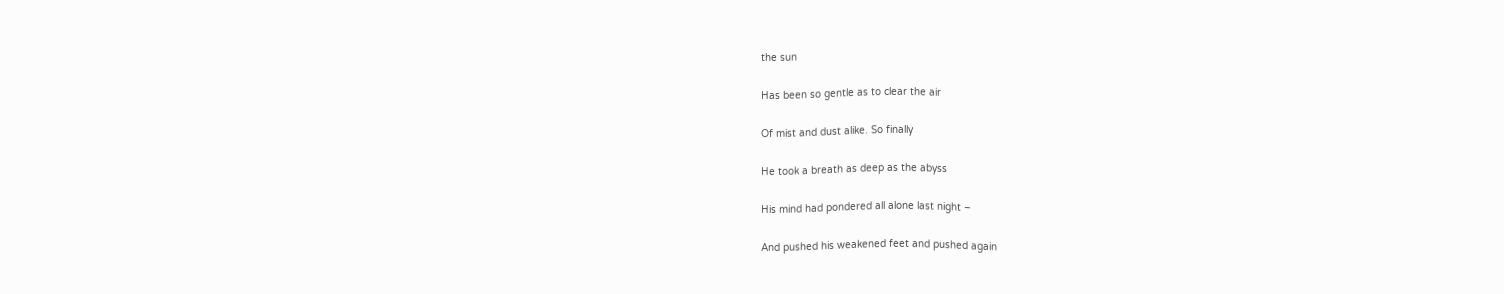the sun

Has been so gentle as to clear the air

Of mist and dust alike. So finally

He took a breath as deep as the abyss

His mind had pondered all alone last night –

And pushed his weakened feet and pushed again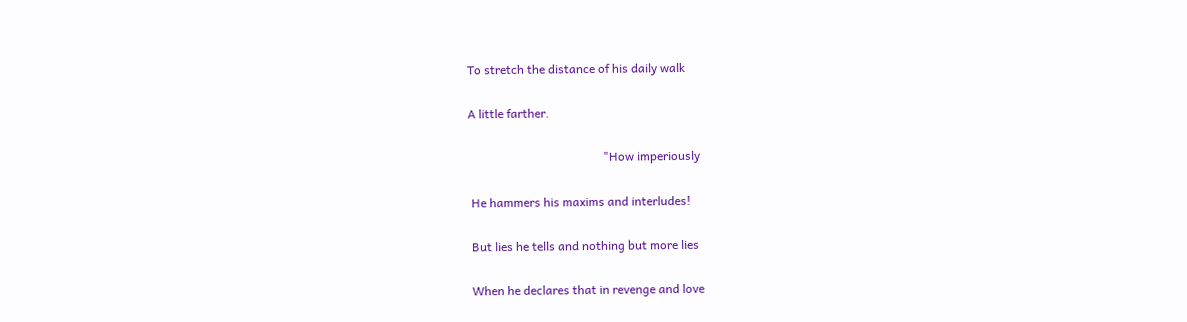To stretch the distance of his daily walk

A little farther.

                                             "How imperiously

 He hammers his maxims and interludes!

 But lies he tells and nothing but more lies

 When he declares that in revenge and love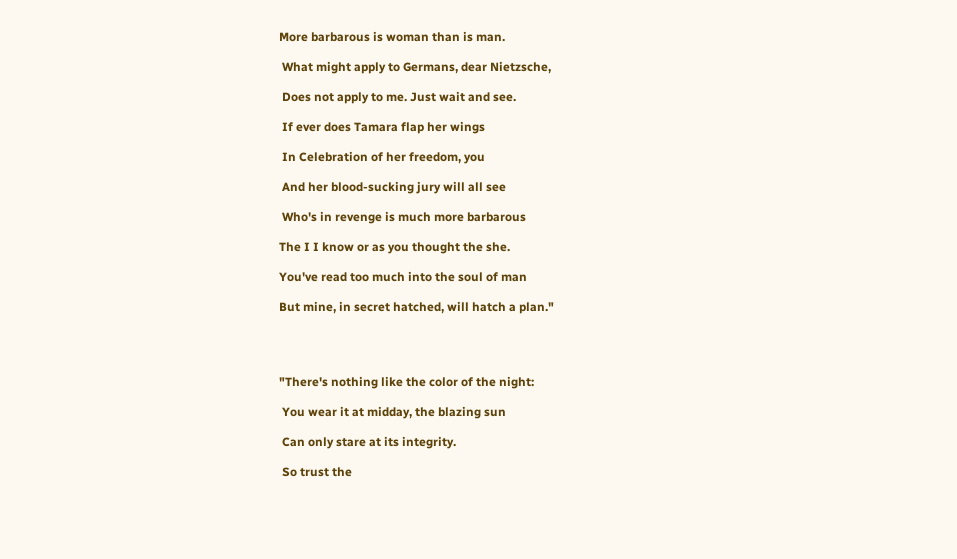More barbarous is woman than is man.

 What might apply to Germans, dear Nietzsche,

 Does not apply to me. Just wait and see.

 If ever does Tamara flap her wings

 In Celebration of her freedom, you

 And her blood-sucking jury will all see

 Who's in revenge is much more barbarous

The I I know or as you thought the she.

You've read too much into the soul of man

But mine, in secret hatched, will hatch a plan."




"There's nothing like the color of the night:

 You wear it at midday, the blazing sun

 Can only stare at its integrity.

 So trust the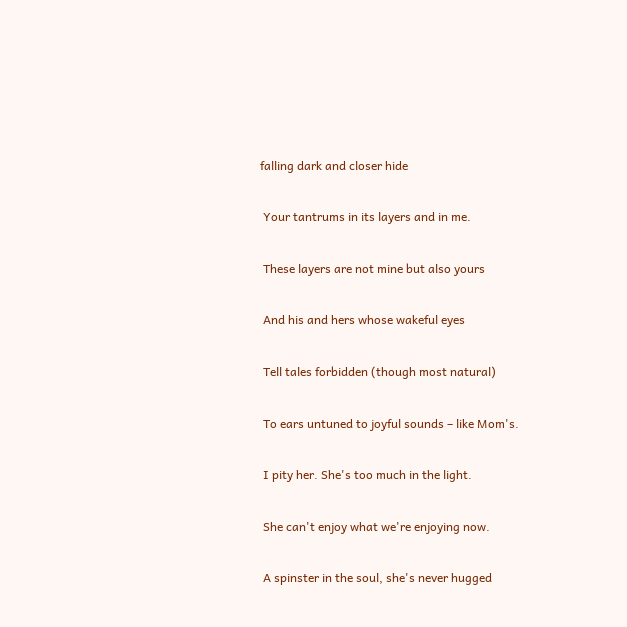falling dark and closer hide

 Your tantrums in its layers and in me.

 These layers are not mine but also yours

 And his and hers whose wakeful eyes

 Tell tales forbidden (though most natural)

 To ears untuned to joyful sounds – like Mom's.

 I pity her. She's too much in the light.

 She can't enjoy what we're enjoying now.

 A spinster in the soul, she's never hugged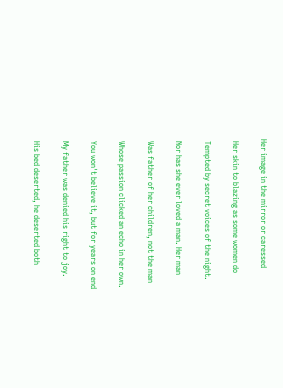Her image in the mirror or caressed

 Her skin to blazing as some women do

 Tempted by secret voices of the night.

 Nor has she ever loved a man. Her man

 Was father of her children, not the man

 Whose passion clicked an echo in her own.

 You won't believe it, but for years on end

 My father was denied his right to joy.

 His bed deserted, he deserted both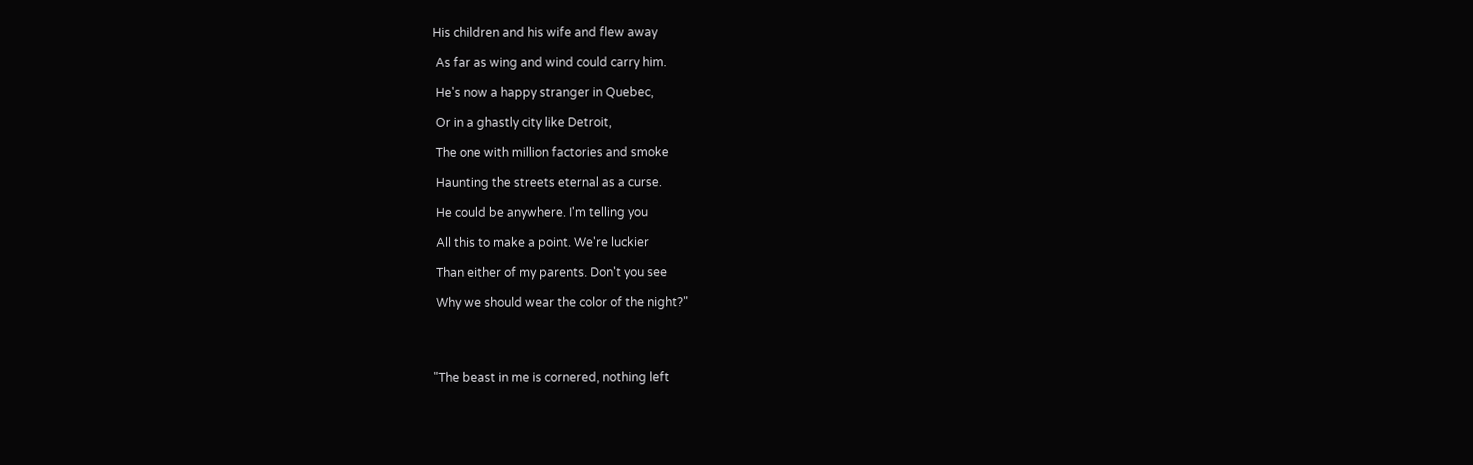His children and his wife and flew away

 As far as wing and wind could carry him.

 He's now a happy stranger in Quebec,

 Or in a ghastly city like Detroit,

 The one with million factories and smoke

 Haunting the streets eternal as a curse.

 He could be anywhere. I'm telling you

 All this to make a point. We're luckier

 Than either of my parents. Don't you see

 Why we should wear the color of the night?"




"The beast in me is cornered, nothing left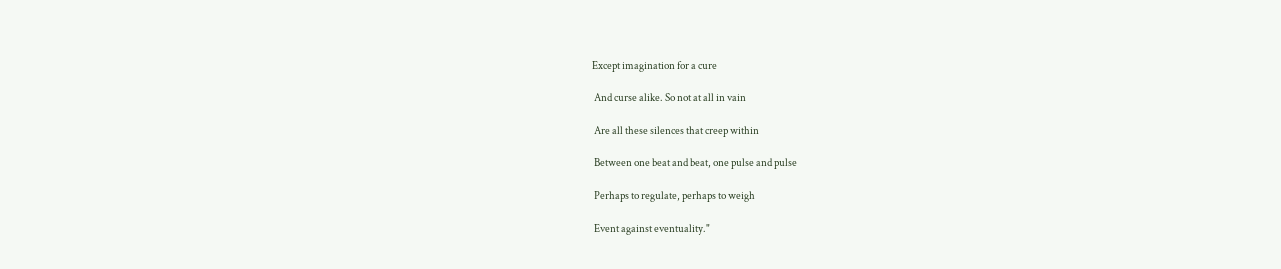Except imagination for a cure

 And curse alike. So not at all in vain

 Are all these silences that creep within

 Between one beat and beat, one pulse and pulse

 Perhaps to regulate, perhaps to weigh

 Event against eventuality."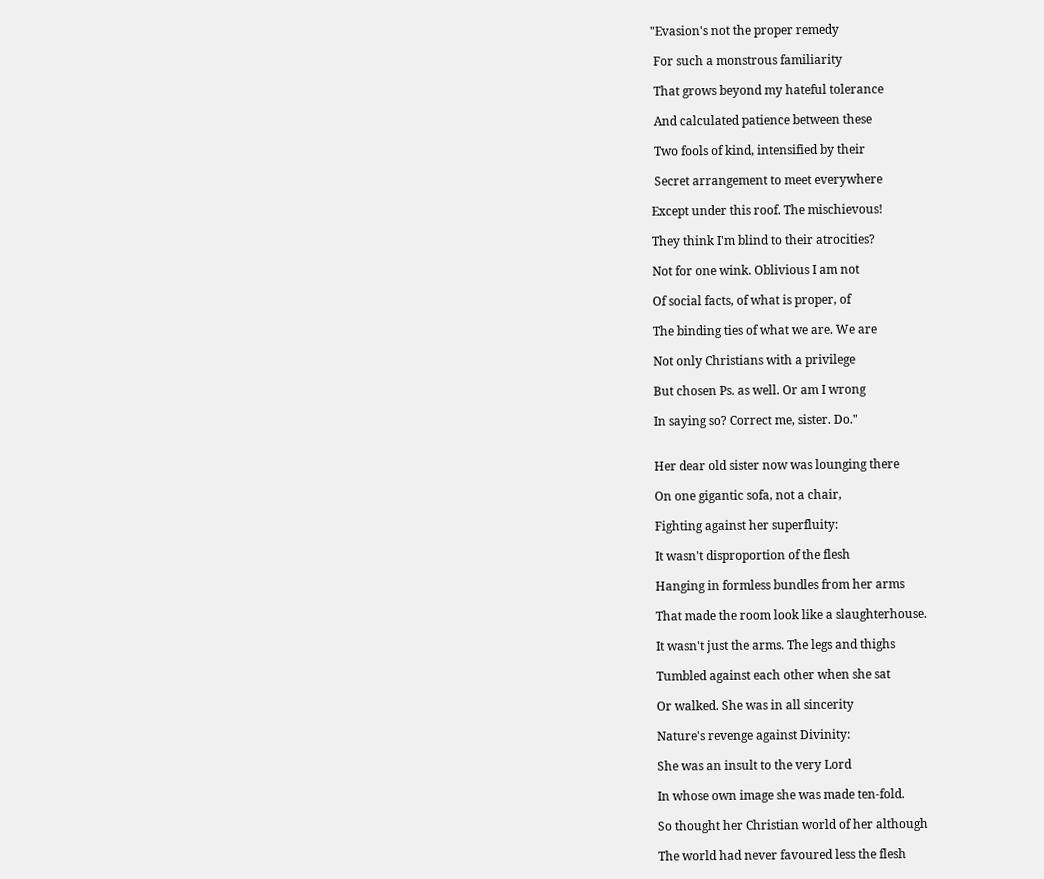"Evasion's not the proper remedy

 For such a monstrous familiarity

 That grows beyond my hateful tolerance

 And calculated patience between these

 Two fools of kind, intensified by their

 Secret arrangement to meet everywhere

Except under this roof. The mischievous!

They think I'm blind to their atrocities?

Not for one wink. Oblivious I am not

Of social facts, of what is proper, of

The binding ties of what we are. We are

Not only Christians with a privilege

But chosen Ps. as well. Or am I wrong

In saying so? Correct me, sister. Do."


Her dear old sister now was lounging there

On one gigantic sofa, not a chair,

Fighting against her superfluity:

It wasn't disproportion of the flesh

Hanging in formless bundles from her arms

That made the room look like a slaughterhouse.

It wasn't just the arms. The legs and thighs

Tumbled against each other when she sat

Or walked. She was in all sincerity

Nature's revenge against Divinity:

She was an insult to the very Lord

In whose own image she was made ten-fold.

So thought her Christian world of her although

The world had never favoured less the flesh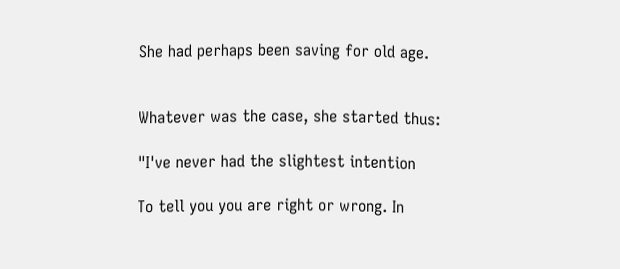She had perhaps been saving for old age.


Whatever was the case, she started thus:

"I've never had the slightest intention

To tell you you are right or wrong. In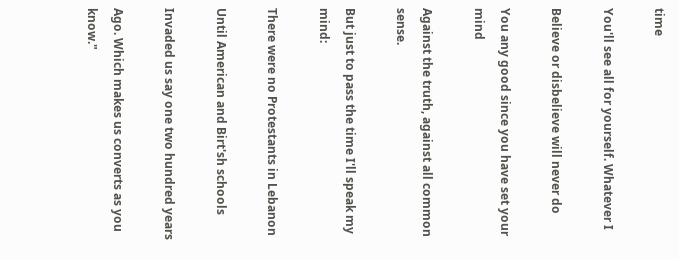time

You'll see all for yourself. Whatever I

Believe or disbelieve will never do

You any good since you have set your mind

Against the truth, against all common sense.

But just to pass the time I'll speak my mind:

There were no Protestants in Lebanon

Until American and Birt'sh schools

Invaded us say one two hundred years

Ago. Which makes us converts as you know."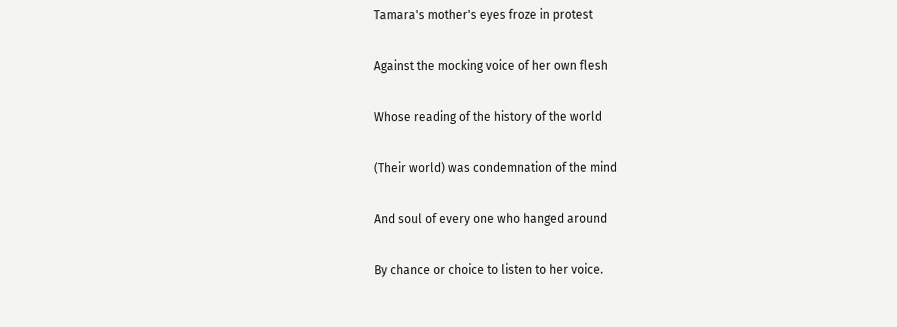Tamara's mother's eyes froze in protest

Against the mocking voice of her own flesh

Whose reading of the history of the world

(Their world) was condemnation of the mind

And soul of every one who hanged around

By chance or choice to listen to her voice.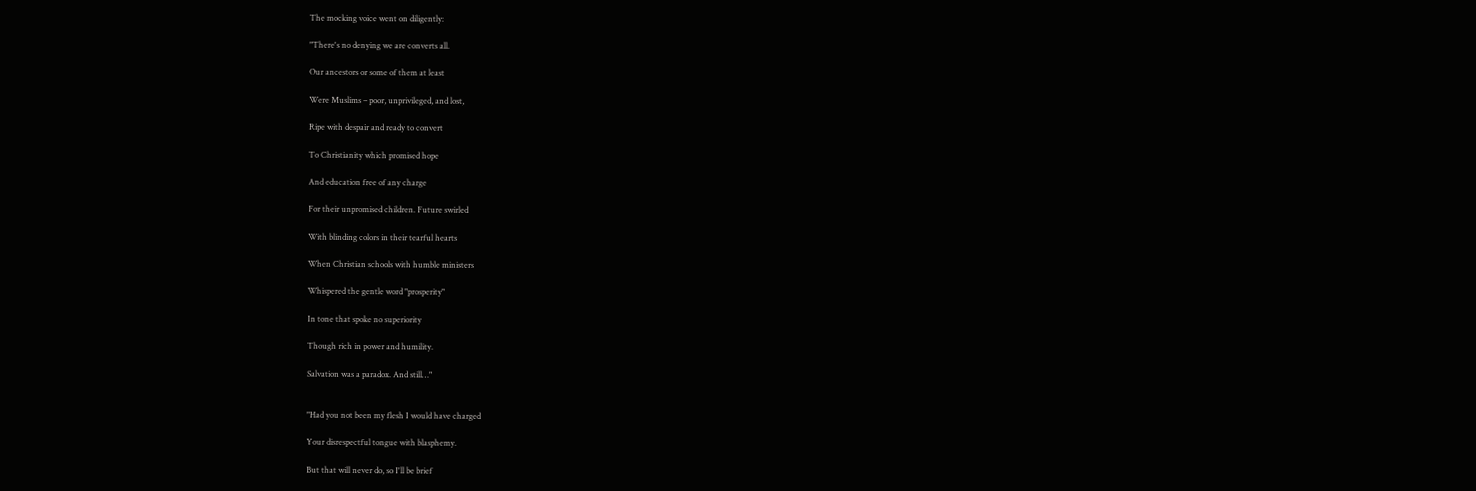The mocking voice went on diligently:

"There's no denying we are converts all.

Our ancestors or some of them at least

Were Muslims – poor, unprivileged, and lost,

Ripe with despair and ready to convert

To Christianity which promised hope

And education free of any charge

For their unpromised children. Future swirled

With blinding colors in their tearful hearts

When Christian schools with humble ministers

Whispered the gentle word "prosperity"

In tone that spoke no superiority

Though rich in power and humility.

Salvation was a paradox. And still…"


"Had you not been my flesh I would have charged

Your disrespectful tongue with blasphemy.

But that will never do, so I'll be brief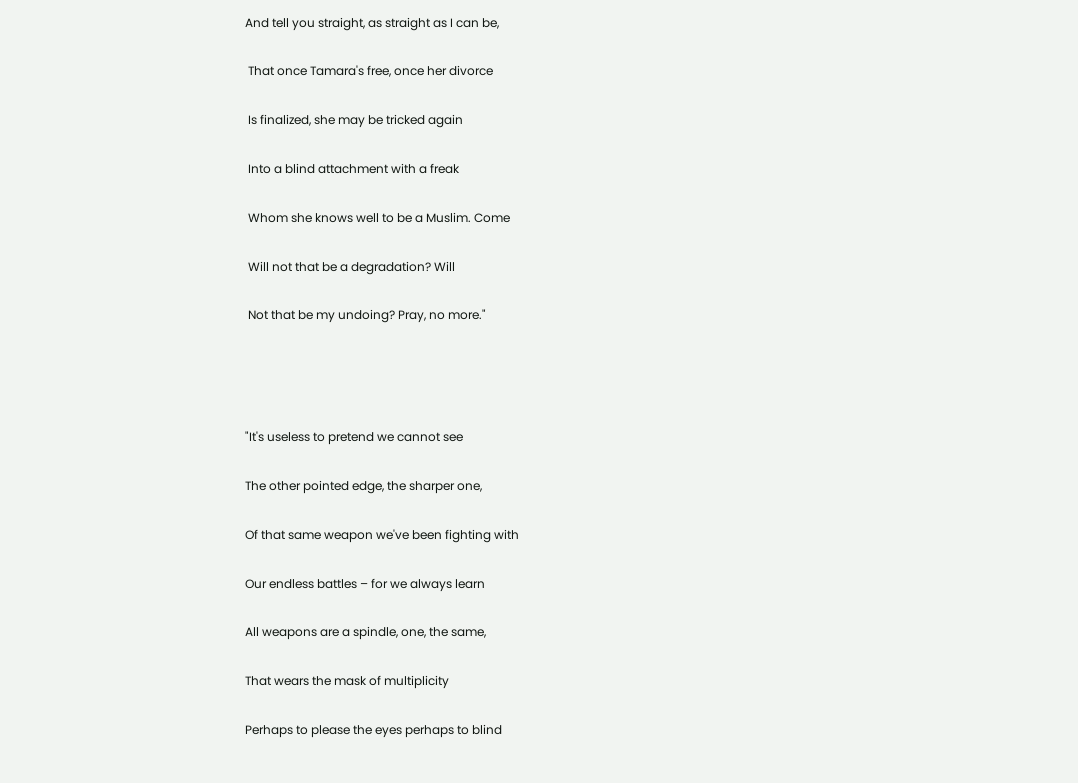And tell you straight, as straight as I can be,

 That once Tamara's free, once her divorce

 Is finalized, she may be tricked again

 Into a blind attachment with a freak

 Whom she knows well to be a Muslim. Come

 Will not that be a degradation? Will

 Not that be my undoing? Pray, no more."




"It's useless to pretend we cannot see

The other pointed edge, the sharper one,

Of that same weapon we've been fighting with

Our endless battles – for we always learn

All weapons are a spindle, one, the same,

That wears the mask of multiplicity

Perhaps to please the eyes perhaps to blind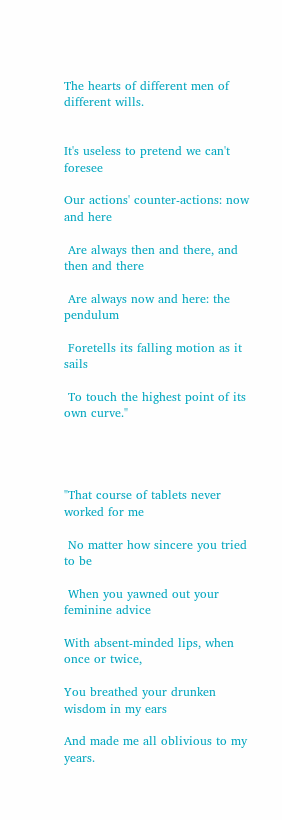The hearts of different men of different wills.


It's useless to pretend we can't foresee

Our actions' counter-actions: now and here

 Are always then and there, and then and there

 Are always now and here: the pendulum

 Foretells its falling motion as it sails

 To touch the highest point of its own curve."




"That course of tablets never worked for me

 No matter how sincere you tried to be

 When you yawned out your feminine advice

With absent-minded lips, when once or twice,

You breathed your drunken wisdom in my ears

And made me all oblivious to my years.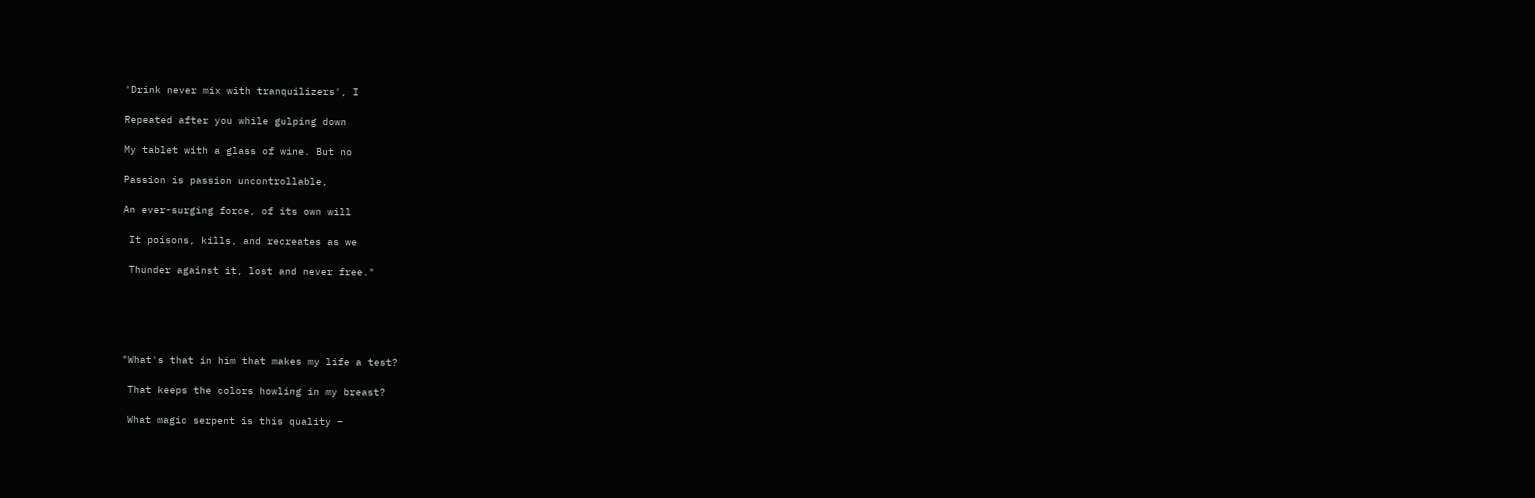'Drink never mix with tranquilizers', I

Repeated after you while gulping down

My tablet with a glass of wine. But no

Passion is passion uncontrollable,

An ever-surging force, of its own will

 It poisons, kills, and recreates as we

 Thunder against it, lost and never free."





"What's that in him that makes my life a test?

 That keeps the colors howling in my breast?

 What magic serpent is this quality –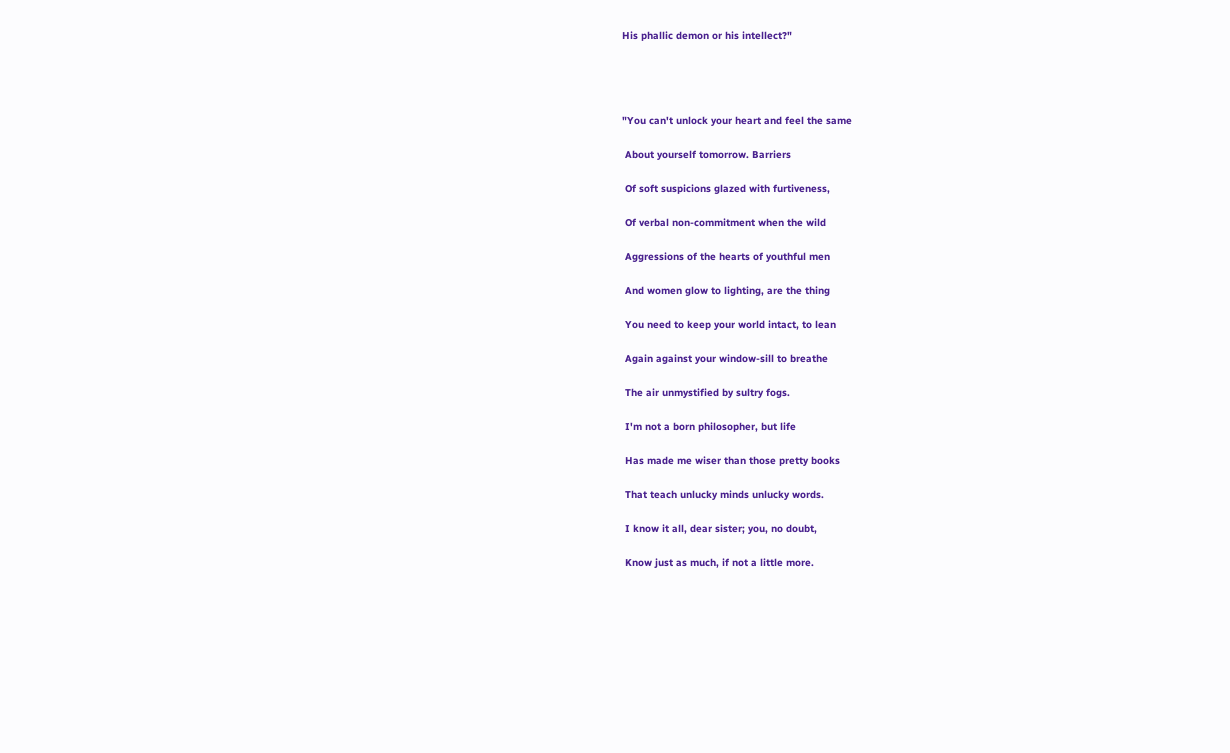His phallic demon or his intellect?"




"You can't unlock your heart and feel the same

 About yourself tomorrow. Barriers

 Of soft suspicions glazed with furtiveness,

 Of verbal non-commitment when the wild

 Aggressions of the hearts of youthful men

 And women glow to lighting, are the thing

 You need to keep your world intact, to lean

 Again against your window-sill to breathe

 The air unmystified by sultry fogs.

 I'm not a born philosopher, but life

 Has made me wiser than those pretty books

 That teach unlucky minds unlucky words.

 I know it all, dear sister; you, no doubt,

 Know just as much, if not a little more.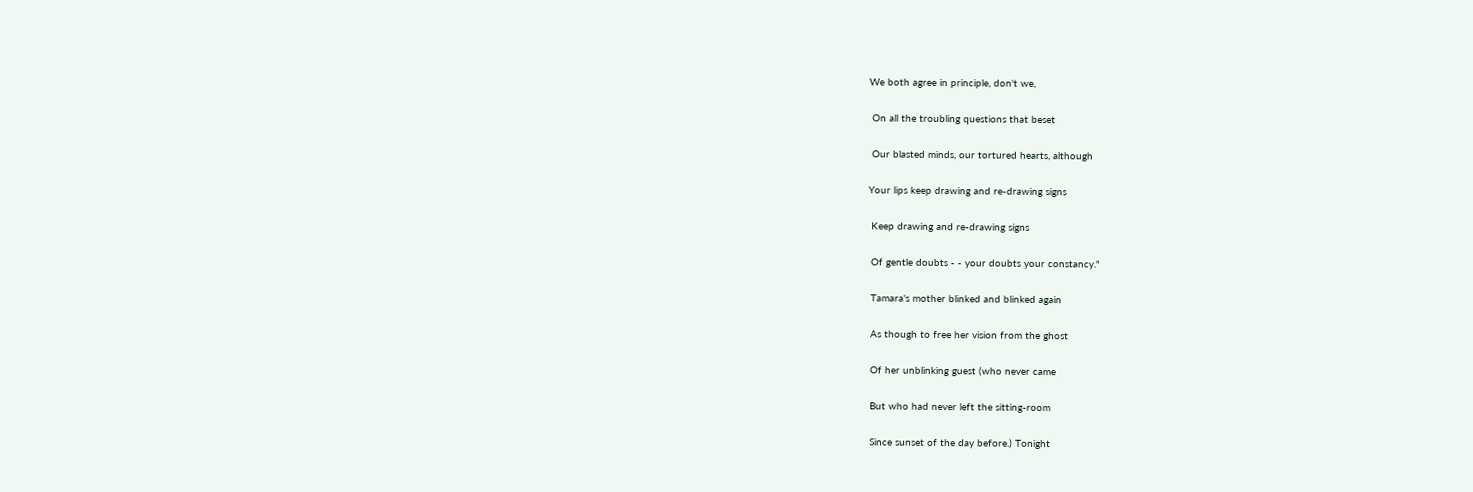We both agree in principle, don't we,

 On all the troubling questions that beset

 Our blasted minds, our tortured hearts, although

Your lips keep drawing and re-drawing signs

 Keep drawing and re-drawing signs

 Of gentle doubts - - your doubts your constancy."

 Tamara's mother blinked and blinked again

 As though to free her vision from the ghost

 Of her unblinking guest (who never came

 But who had never left the sitting-room

 Since sunset of the day before.) Tonight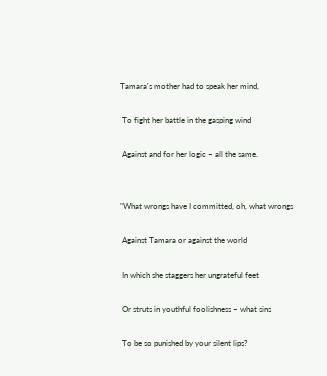Tamara's mother had to speak her mind,

 To fight her battle in the gasping wind

 Against and for her logic – all the same.


"What wrongs have I committed, oh, what wrongs

 Against Tamara or against the world

 In which she staggers her ungrateful feet

 Or struts in youthful foolishness – what sins

 To be so punished by your silent lips?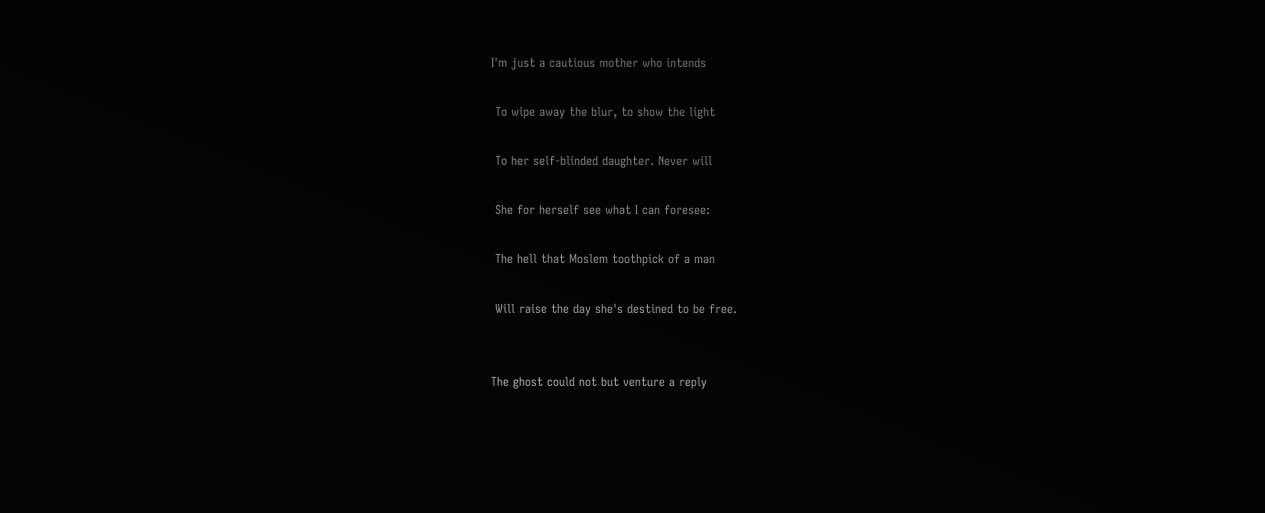I'm just a cautious mother who intends

 To wipe away the blur, to show the light

 To her self-blinded daughter. Never will

 She for herself see what I can foresee:

 The hell that Moslem toothpick of a man

 Will raise the day she's destined to be free.


The ghost could not but venture a reply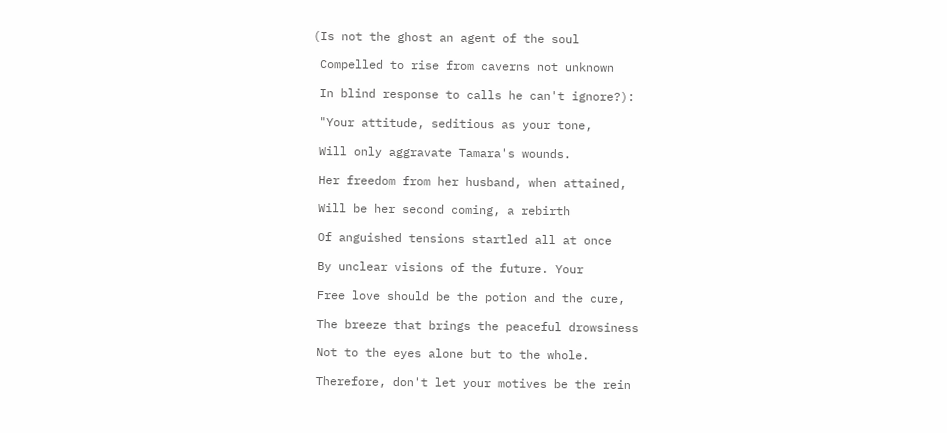(Is not the ghost an agent of the soul

 Compelled to rise from caverns not unknown

 In blind response to calls he can't ignore?):

 "Your attitude, seditious as your tone,

 Will only aggravate Tamara's wounds.

 Her freedom from her husband, when attained,

 Will be her second coming, a rebirth

 Of anguished tensions startled all at once

 By unclear visions of the future. Your

 Free love should be the potion and the cure,

 The breeze that brings the peaceful drowsiness

 Not to the eyes alone but to the whole.

 Therefore, don't let your motives be the rein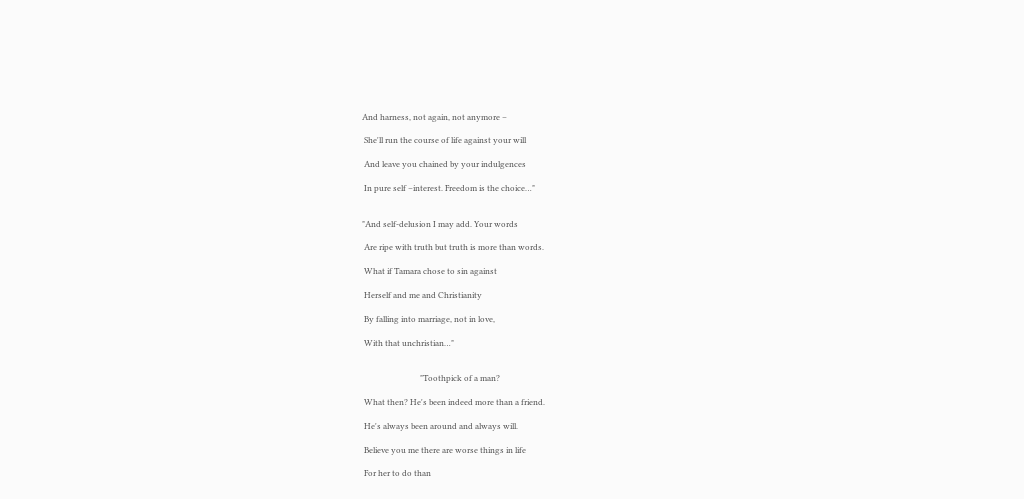And harness, not again, not anymore –

 She'll run the course of life against your will

 And leave you chained by your indulgences

 In pure self –interest. Freedom is the choice…"


"And self-delusion I may add. Your words

 Are ripe with truth but truth is more than words.

 What if Tamara chose to sin against

 Herself and me and Christianity

 By falling into marriage, not in love,

 With that unchristian…"


                             "Toothpick of a man?

 What then? He's been indeed more than a friend.

 He's always been around and always will.

 Believe you me there are worse things in life

 For her to do than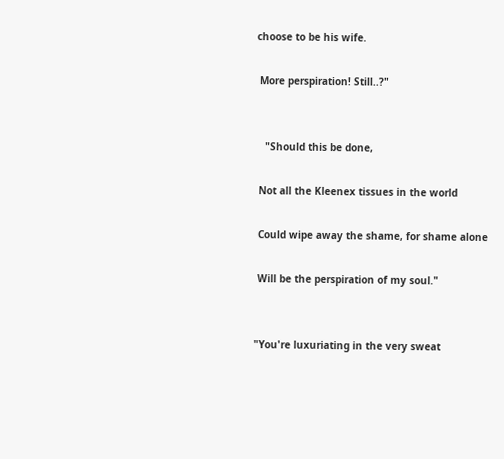choose to be his wife.

 More perspiration! Still..?"


   "Should this be done,

 Not all the Kleenex tissues in the world

 Could wipe away the shame, for shame alone

 Will be the perspiration of my soul."


"You're luxuriating in the very sweat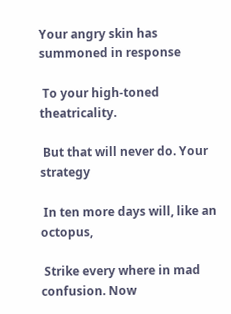Your angry skin has summoned in response

 To your high-toned theatricality.

 But that will never do. Your strategy

 In ten more days will, like an octopus,

 Strike every where in mad confusion. Now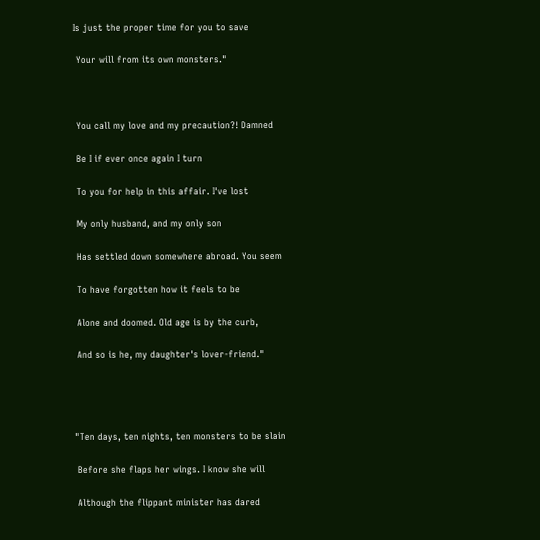Is just the proper time for you to save

 Your will from its own monsters."



 You call my love and my precaution?! Damned

 Be I if ever once again I turn

 To you for help in this affair. I've lost

 My only husband, and my only son

 Has settled down somewhere abroad. You seem

 To have forgotten how it feels to be

 Alone and doomed. Old age is by the curb,

 And so is he, my daughter's lover-friend."




"Ten days, ten nights, ten monsters to be slain

 Before she flaps her wings. I know she will

 Although the flippant minister has dared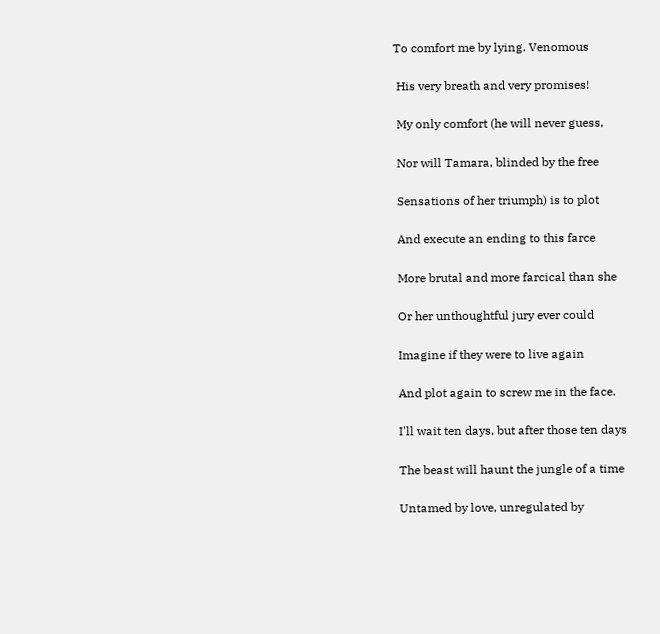To comfort me by lying. Venomous

 His very breath and very promises!

 My only comfort (he will never guess,

 Nor will Tamara, blinded by the free

 Sensations of her triumph) is to plot

 And execute an ending to this farce

 More brutal and more farcical than she

 Or her unthoughtful jury ever could

 Imagine if they were to live again

 And plot again to screw me in the face.

 I'll wait ten days, but after those ten days

 The beast will haunt the jungle of a time

 Untamed by love, unregulated by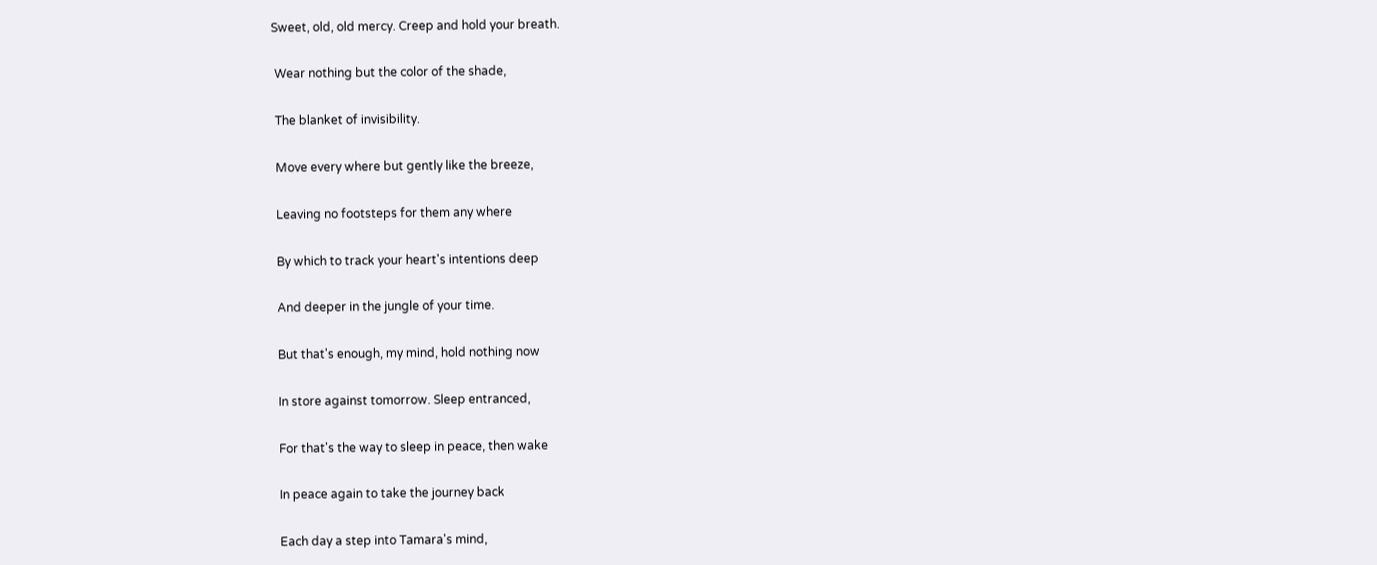Sweet, old, old mercy. Creep and hold your breath.

 Wear nothing but the color of the shade,

 The blanket of invisibility.

 Move every where but gently like the breeze,

 Leaving no footsteps for them any where

 By which to track your heart's intentions deep

 And deeper in the jungle of your time.

 But that's enough, my mind, hold nothing now

 In store against tomorrow. Sleep entranced,

 For that's the way to sleep in peace, then wake

 In peace again to take the journey back

 Each day a step into Tamara's mind,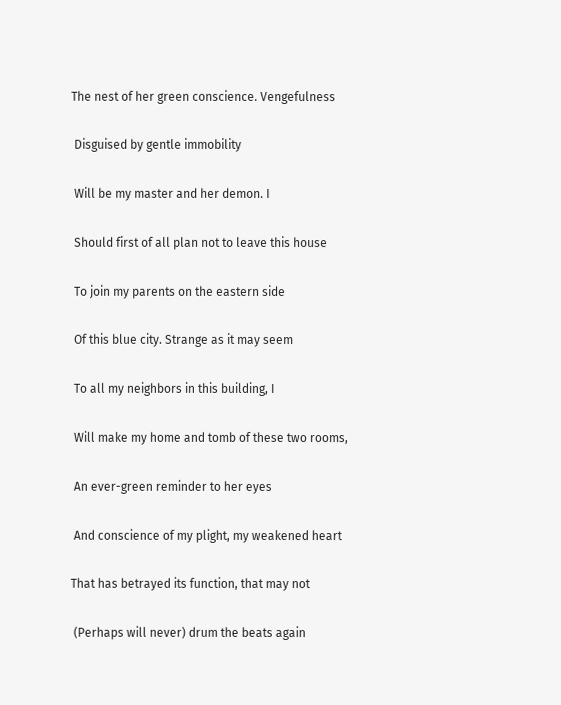The nest of her green conscience. Vengefulness

 Disguised by gentle immobility

 Will be my master and her demon. I

 Should first of all plan not to leave this house

 To join my parents on the eastern side

 Of this blue city. Strange as it may seem

 To all my neighbors in this building, I

 Will make my home and tomb of these two rooms,

 An ever-green reminder to her eyes

 And conscience of my plight, my weakened heart

That has betrayed its function, that may not

 (Perhaps will never) drum the beats again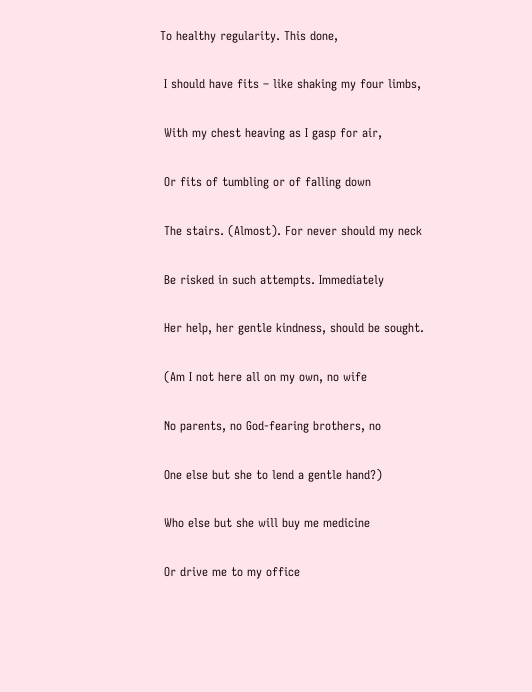To healthy regularity. This done,

 I should have fits – like shaking my four limbs,

 With my chest heaving as I gasp for air,

 Or fits of tumbling or of falling down

 The stairs. (Almost). For never should my neck

 Be risked in such attempts. Immediately

 Her help, her gentle kindness, should be sought.

 (Am I not here all on my own, no wife

 No parents, no God-fearing brothers, no

 One else but she to lend a gentle hand?)

 Who else but she will buy me medicine

 Or drive me to my office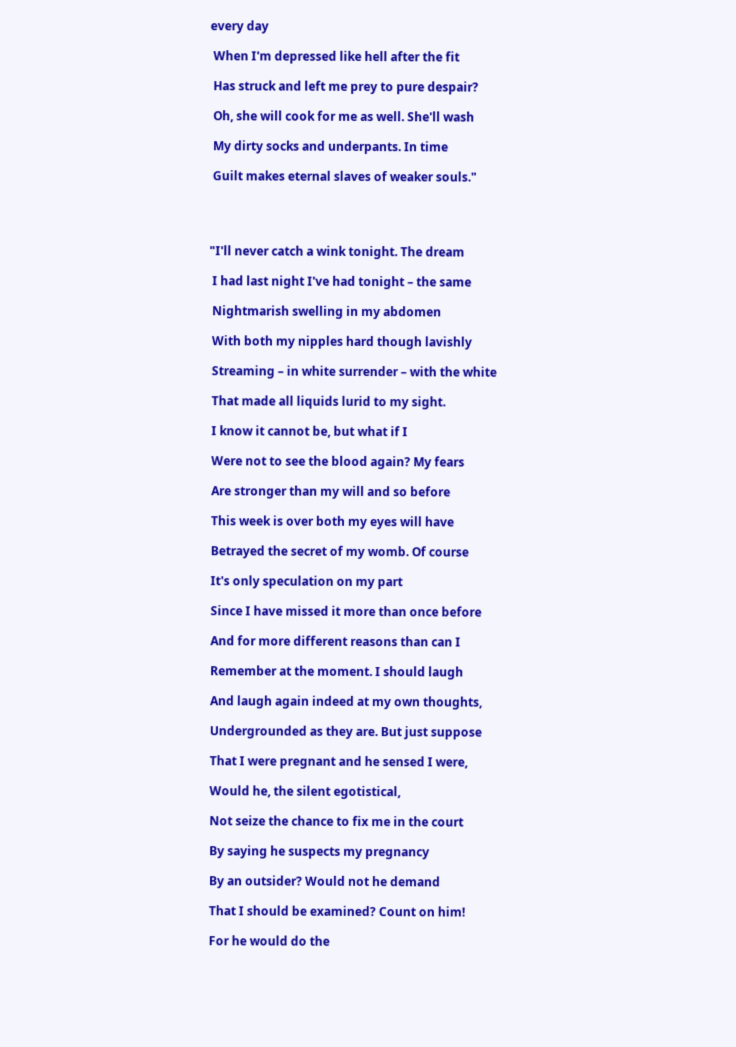every day

 When I'm depressed like hell after the fit

 Has struck and left me prey to pure despair?

 Oh, she will cook for me as well. She'll wash

 My dirty socks and underpants. In time

 Guilt makes eternal slaves of weaker souls."




"I'll never catch a wink tonight. The dream

 I had last night I've had tonight – the same

 Nightmarish swelling in my abdomen

 With both my nipples hard though lavishly

 Streaming – in white surrender – with the white

 That made all liquids lurid to my sight.

 I know it cannot be, but what if I

 Were not to see the blood again? My fears

 Are stronger than my will and so before

 This week is over both my eyes will have

 Betrayed the secret of my womb. Of course

 It's only speculation on my part

 Since I have missed it more than once before

 And for more different reasons than can I

 Remember at the moment. I should laugh

 And laugh again indeed at my own thoughts,

 Undergrounded as they are. But just suppose

 That I were pregnant and he sensed I were,

 Would he, the silent egotistical,

 Not seize the chance to fix me in the court

 By saying he suspects my pregnancy

 By an outsider? Would not he demand

 That I should be examined? Count on him!

 For he would do the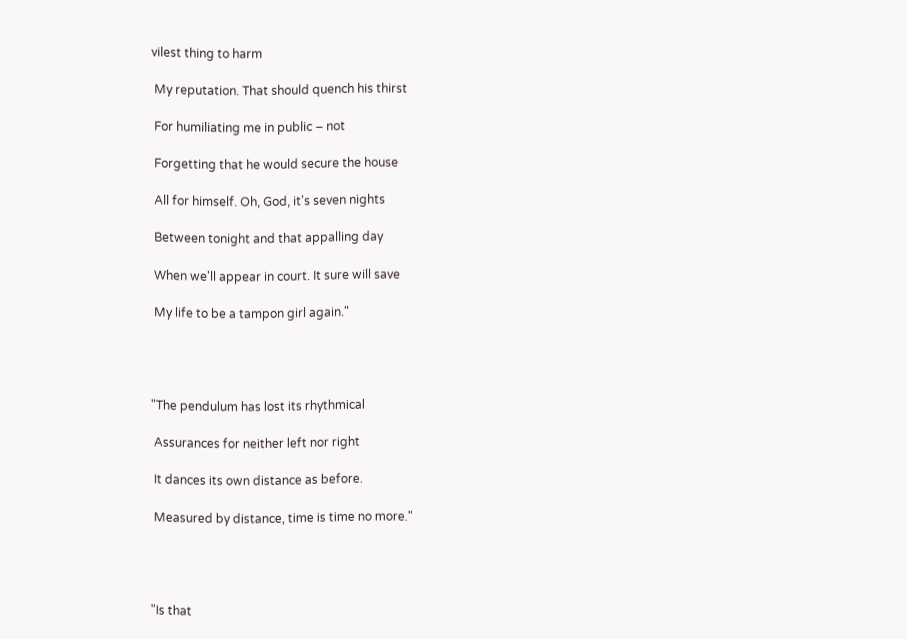vilest thing to harm

 My reputation. That should quench his thirst

 For humiliating me in public – not

 Forgetting that he would secure the house

 All for himself. Oh, God, it's seven nights

 Between tonight and that appalling day

 When we'll appear in court. It sure will save

 My life to be a tampon girl again."




"The pendulum has lost its rhythmical

 Assurances for neither left nor right

 It dances its own distance as before.

 Measured by distance, time is time no more."




"Is that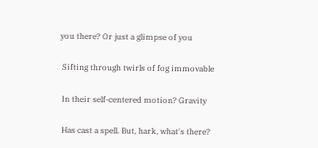you there? Or just a glimpse of you

 Sifting through twirls of fog immovable

 In their self-centered motion? Gravity

 Has cast a spell. But, hark, what's there?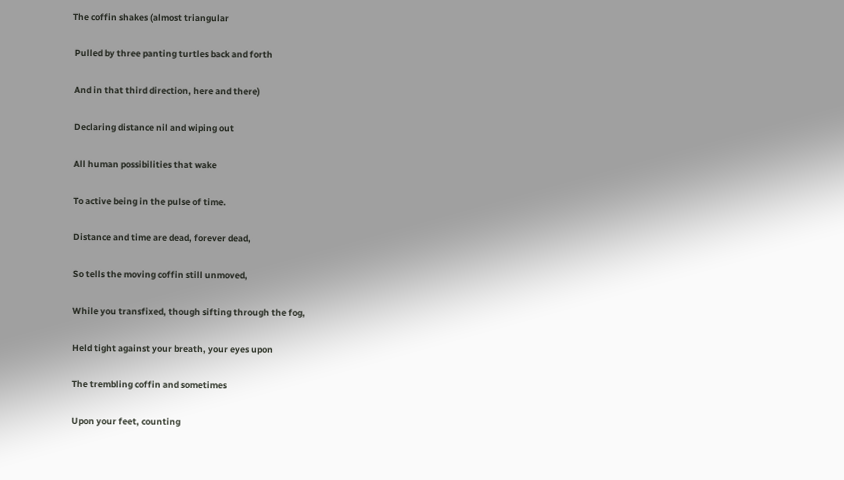The coffin shakes (almost triangular

 Pulled by three panting turtles back and forth

 And in that third direction, here and there)

 Declaring distance nil and wiping out

 All human possibilities that wake

 To active being in the pulse of time.

 Distance and time are dead, forever dead,

 So tells the moving coffin still unmoved,

 While you transfixed, though sifting through the fog,

 Held tight against your breath, your eyes upon

 The trembling coffin and sometimes

 Upon your feet, counting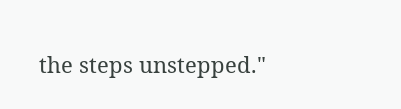the steps unstepped."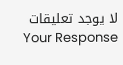لا يوجد تعليقات
Your Response